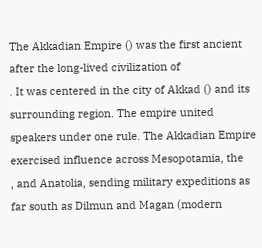The Akkadian Empire () was the first ancient
after the long-lived civilization of
. It was centered in the city of Akkad () and its surrounding region. The empire united
speakers under one rule. The Akkadian Empire exercised influence across Mesopotamia, the
, and Anatolia, sending military expeditions as far south as Dilmun and Magan (modern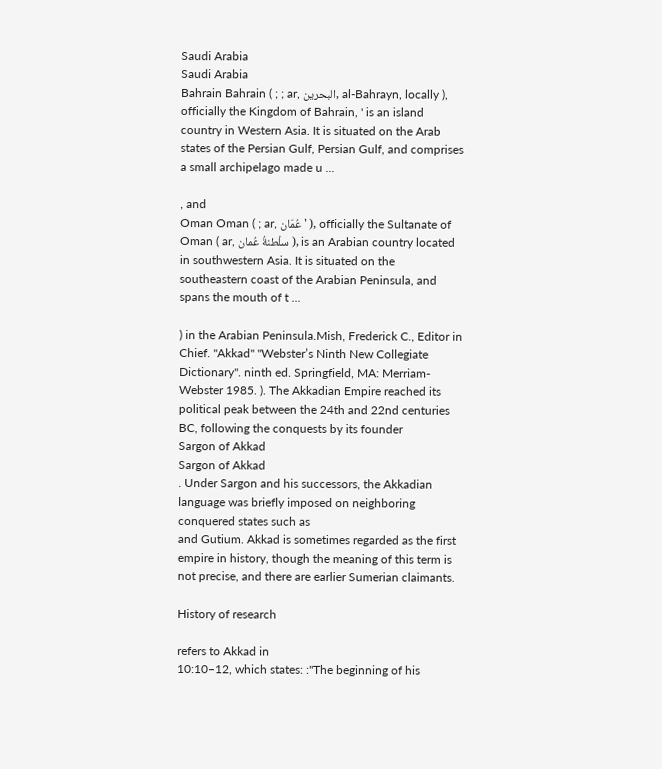Saudi Arabia
Saudi Arabia
Bahrain Bahrain ( ; ; ar, البحرين, al-Bahrayn, locally ), officially the Kingdom of Bahrain, ' is an island country in Western Asia. It is situated on the Arab states of the Persian Gulf, Persian Gulf, and comprises a small archipelago made u ...

, and
Oman Oman ( ; ar, عُمَان ' ), officially the Sultanate of Oman ( ar, سلْطنةُ عُمان ), is an Arabian country located in southwestern Asia. It is situated on the southeastern coast of the Arabian Peninsula, and spans the mouth of t ...

) in the Arabian Peninsula.Mish, Frederick C., Editor in Chief. "Akkad" ''Webster’s Ninth New Collegiate Dictionary''. ninth ed. Springfield, MA: Merriam-Webster 1985. ). The Akkadian Empire reached its political peak between the 24th and 22nd centuries BC, following the conquests by its founder
Sargon of Akkad
Sargon of Akkad
. Under Sargon and his successors, the Akkadian language was briefly imposed on neighboring conquered states such as
and Gutium. Akkad is sometimes regarded as the first empire in history, though the meaning of this term is not precise, and there are earlier Sumerian claimants.

History of research

refers to Akkad in
10:10–12, which states: :"The beginning of his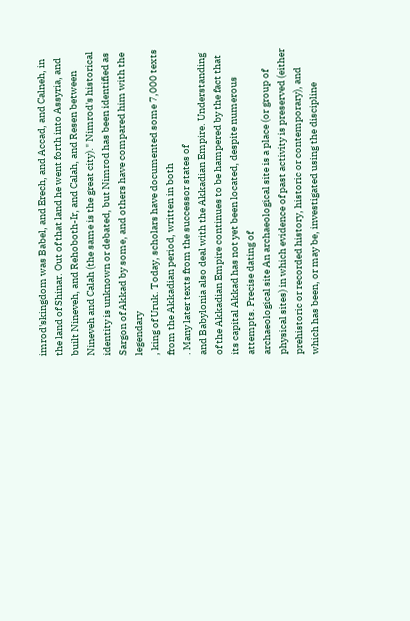imrod'skingdom was Babel, and Erech, and Accad, and Calneh, in the land of Shinar. Out of that land he went forth into Assyria, and built Nineveh, and Rehoboth-Ir, and Calah, and Resen between Nineveh and Calah (the same is the great city)." Nimrod's historical identity is unknown or debated, but Nimrod has been identified as Sargon of Akkad by some, and others have compared him with the legendary
, king of Uruk. Today, scholars have documented some 7,000 texts from the Akkadian period, written in both
. Many later texts from the successor states of
and Babylonia also deal with the Akkadian Empire. Understanding of the Akkadian Empire continues to be hampered by the fact that its capital Akkad has not yet been located, despite numerous attempts. Precise dating of
archaeological site An archaeological site is a place (or group of physical sites) in which evidence of past activity is preserved (either prehistoric or recorded history, historic or contemporary), and which has been, or may be, investigated using the discipline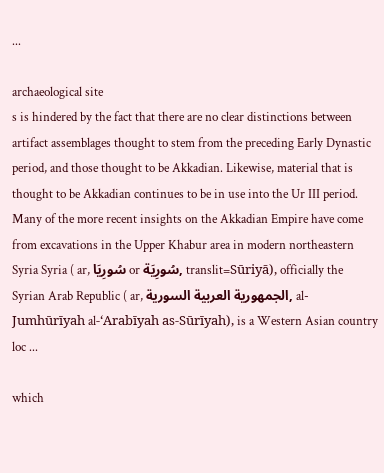...

archaeological site
s is hindered by the fact that there are no clear distinctions between artifact assemblages thought to stem from the preceding Early Dynastic period, and those thought to be Akkadian. Likewise, material that is thought to be Akkadian continues to be in use into the Ur III period. Many of the more recent insights on the Akkadian Empire have come from excavations in the Upper Khabur area in modern northeastern
Syria Syria ( ar, سُورِيَا or سُورِيَة, translit=Sūriyā), officially the Syrian Arab Republic ( ar, الجمهورية العربية السورية, al-Jumhūrīyah al-ʻArabīyah as-Sūrīyah), is a Western Asian country loc ...

which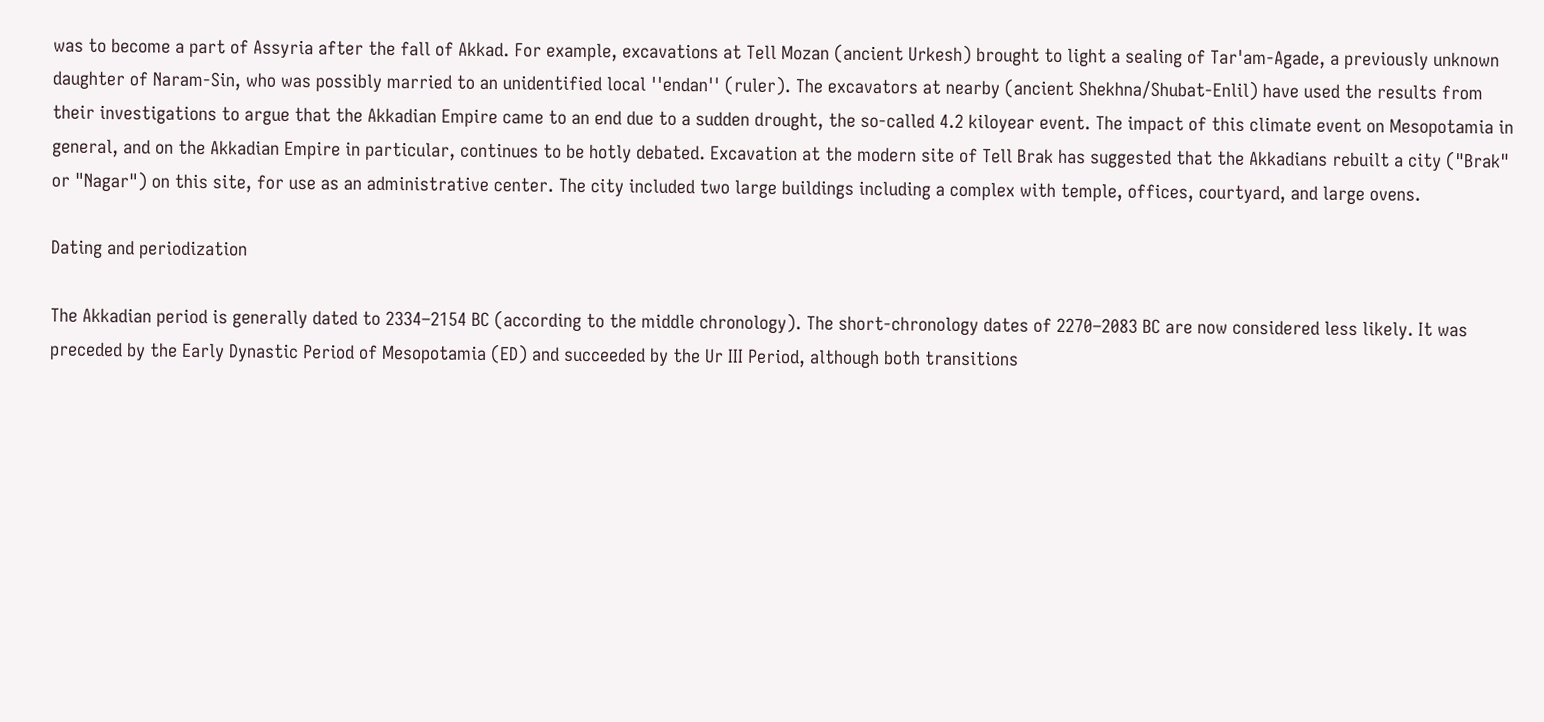was to become a part of Assyria after the fall of Akkad. For example, excavations at Tell Mozan (ancient Urkesh) brought to light a sealing of Tar'am-Agade, a previously unknown daughter of Naram-Sin, who was possibly married to an unidentified local ''endan'' (ruler). The excavators at nearby (ancient Shekhna/Shubat-Enlil) have used the results from their investigations to argue that the Akkadian Empire came to an end due to a sudden drought, the so-called 4.2 kiloyear event. The impact of this climate event on Mesopotamia in general, and on the Akkadian Empire in particular, continues to be hotly debated. Excavation at the modern site of Tell Brak has suggested that the Akkadians rebuilt a city ("Brak" or "Nagar") on this site, for use as an administrative center. The city included two large buildings including a complex with temple, offices, courtyard, and large ovens.

Dating and periodization

The Akkadian period is generally dated to 2334–2154 BC (according to the middle chronology). The short-chronology dates of 2270–2083 BC are now considered less likely. It was preceded by the Early Dynastic Period of Mesopotamia (ED) and succeeded by the Ur III Period, although both transitions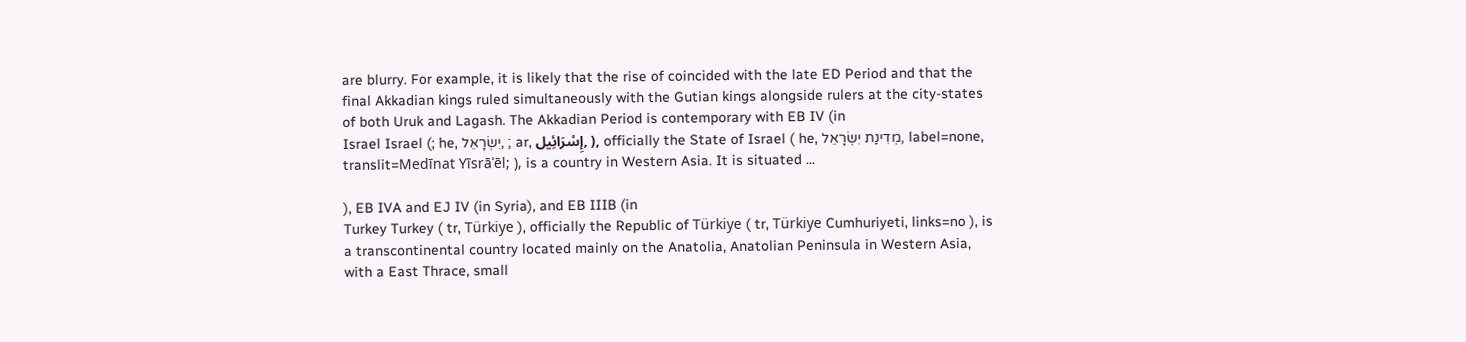are blurry. For example, it is likely that the rise of coincided with the late ED Period and that the final Akkadian kings ruled simultaneously with the Gutian kings alongside rulers at the city-states of both Uruk and Lagash. The Akkadian Period is contemporary with EB IV (in
Israel Israel (; he, יִשְׂרָאֵל, ; ar, إِسْرَائِيل, ), officially the State of Israel ( he, מְדִינַת יִשְׂרָאֵל, label=none, translit=Medīnat Yīsrāʾēl; ), is a country in Western Asia. It is situated ...

), EB IVA and EJ IV (in Syria), and EB IIIB (in
Turkey Turkey ( tr, Türkiye ), officially the Republic of Türkiye ( tr, Türkiye Cumhuriyeti, links=no ), is a transcontinental country located mainly on the Anatolia, Anatolian Peninsula in Western Asia, with a East Thrace, small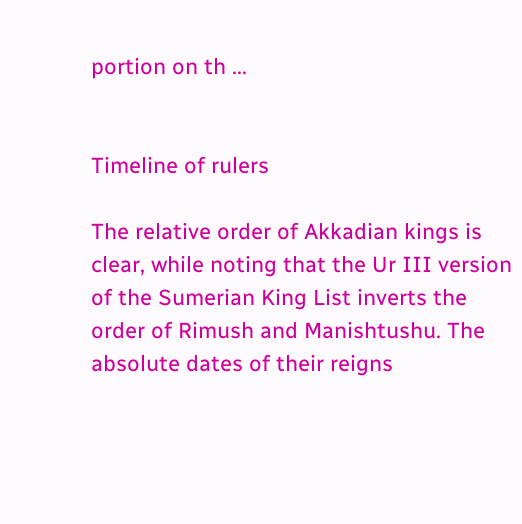portion on th ...


Timeline of rulers

The relative order of Akkadian kings is clear, while noting that the Ur III version of the Sumerian King List inverts the order of Rimush and Manishtushu. The absolute dates of their reigns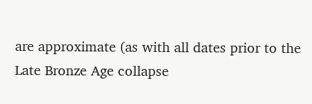are approximate (as with all dates prior to the Late Bronze Age collapse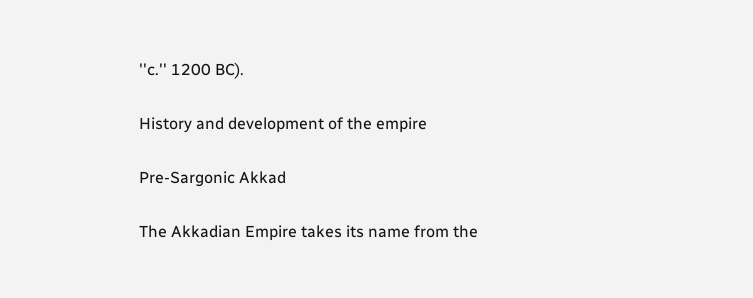''c.'' 1200 BC).

History and development of the empire

Pre-Sargonic Akkad

The Akkadian Empire takes its name from the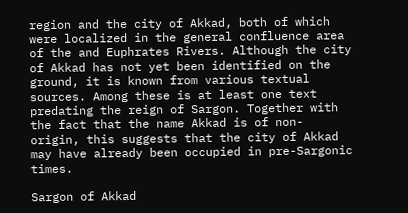region and the city of Akkad, both of which were localized in the general confluence area of the and Euphrates Rivers. Although the city of Akkad has not yet been identified on the ground, it is known from various textual sources. Among these is at least one text predating the reign of Sargon. Together with the fact that the name Akkad is of non- origin, this suggests that the city of Akkad may have already been occupied in pre-Sargonic times.

Sargon of Akkad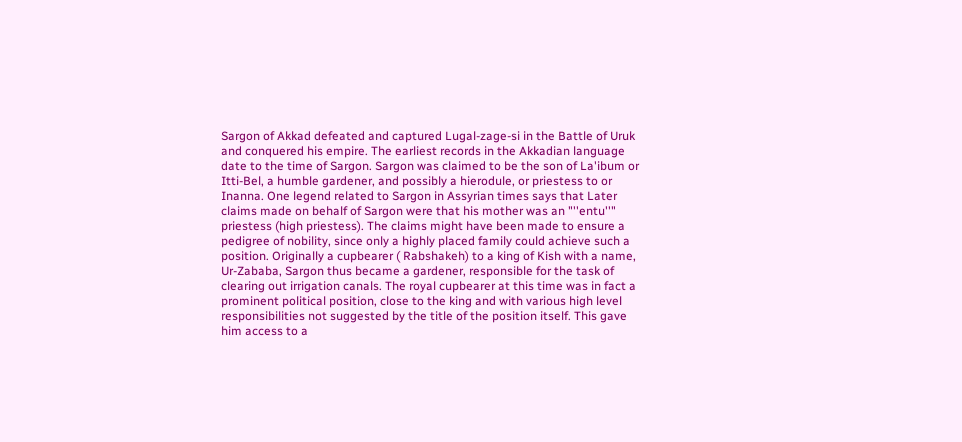Sargon of Akkad defeated and captured Lugal-zage-si in the Battle of Uruk and conquered his empire. The earliest records in the Akkadian language date to the time of Sargon. Sargon was claimed to be the son of La'ibum or Itti-Bel, a humble gardener, and possibly a hierodule, or priestess to or Inanna. One legend related to Sargon in Assyrian times says that Later claims made on behalf of Sargon were that his mother was an "''entu''" priestess (high priestess). The claims might have been made to ensure a pedigree of nobility, since only a highly placed family could achieve such a position. Originally a cupbearer ( Rabshakeh) to a king of Kish with a name, Ur-Zababa, Sargon thus became a gardener, responsible for the task of clearing out irrigation canals. The royal cupbearer at this time was in fact a prominent political position, close to the king and with various high level responsibilities not suggested by the title of the position itself. This gave him access to a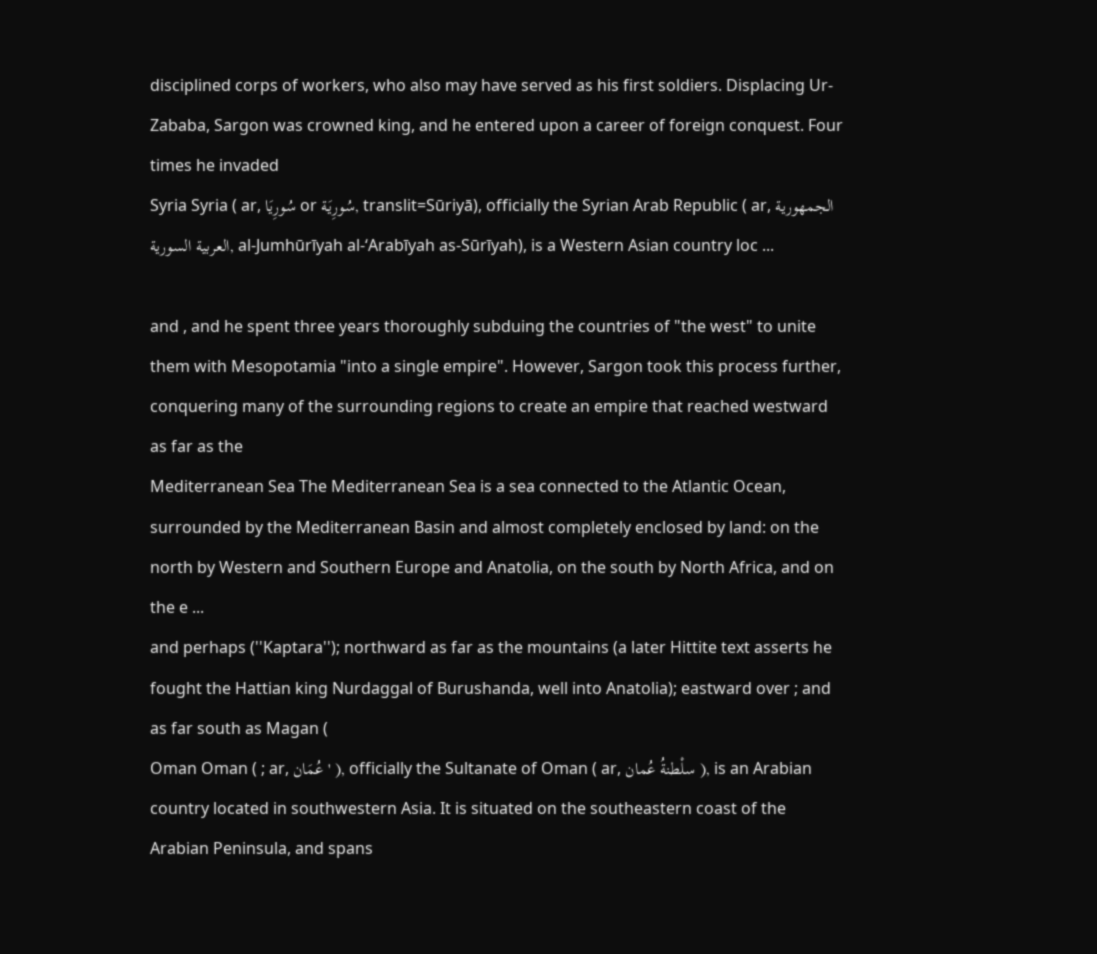disciplined corps of workers, who also may have served as his first soldiers. Displacing Ur-Zababa, Sargon was crowned king, and he entered upon a career of foreign conquest. Four times he invaded
Syria Syria ( ar, سُورِيَا or سُورِيَة, translit=Sūriyā), officially the Syrian Arab Republic ( ar, الجمهورية العربية السورية, al-Jumhūrīyah al-ʻArabīyah as-Sūrīyah), is a Western Asian country loc ...

and , and he spent three years thoroughly subduing the countries of "the west" to unite them with Mesopotamia "into a single empire". However, Sargon took this process further, conquering many of the surrounding regions to create an empire that reached westward as far as the
Mediterranean Sea The Mediterranean Sea is a sea connected to the Atlantic Ocean, surrounded by the Mediterranean Basin and almost completely enclosed by land: on the north by Western and Southern Europe and Anatolia, on the south by North Africa, and on the e ...
and perhaps (''Kaptara''); northward as far as the mountains (a later Hittite text asserts he fought the Hattian king Nurdaggal of Burushanda, well into Anatolia); eastward over ; and as far south as Magan (
Oman Oman ( ; ar, عُمَان ' ), officially the Sultanate of Oman ( ar, سلْطنةُ عُمان ), is an Arabian country located in southwestern Asia. It is situated on the southeastern coast of the Arabian Peninsula, and spans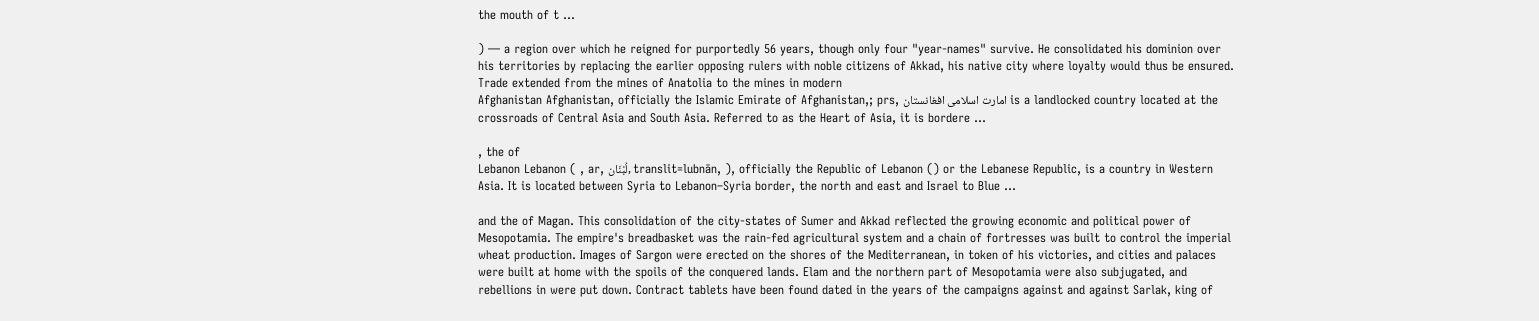the mouth of t ...

) — a region over which he reigned for purportedly 56 years, though only four "year-names" survive. He consolidated his dominion over his territories by replacing the earlier opposing rulers with noble citizens of Akkad, his native city where loyalty would thus be ensured. Trade extended from the mines of Anatolia to the mines in modern
Afghanistan Afghanistan, officially the Islamic Emirate of Afghanistan,; prs, امارت اسلامی افغانستان is a landlocked country located at the crossroads of Central Asia and South Asia. Referred to as the Heart of Asia, it is bordere ...

, the of
Lebanon Lebanon ( , ar, لُبْنَان, translit=lubnān, ), officially the Republic of Lebanon () or the Lebanese Republic, is a country in Western Asia. It is located between Syria to Lebanon–Syria border, the north and east and Israel to Blue ...

and the of Magan. This consolidation of the city-states of Sumer and Akkad reflected the growing economic and political power of Mesopotamia. The empire's breadbasket was the rain-fed agricultural system and a chain of fortresses was built to control the imperial wheat production. Images of Sargon were erected on the shores of the Mediterranean, in token of his victories, and cities and palaces were built at home with the spoils of the conquered lands. Elam and the northern part of Mesopotamia were also subjugated, and rebellions in were put down. Contract tablets have been found dated in the years of the campaigns against and against Sarlak, king of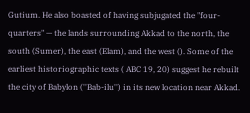Gutium. He also boasted of having subjugated the "four-quarters" — the lands surrounding Akkad to the north, the south (Sumer), the east (Elam), and the west (). Some of the earliest historiographic texts ( ABC 19, 20) suggest he rebuilt the city of Babylon (''Bab-ilu'') in its new location near Akkad.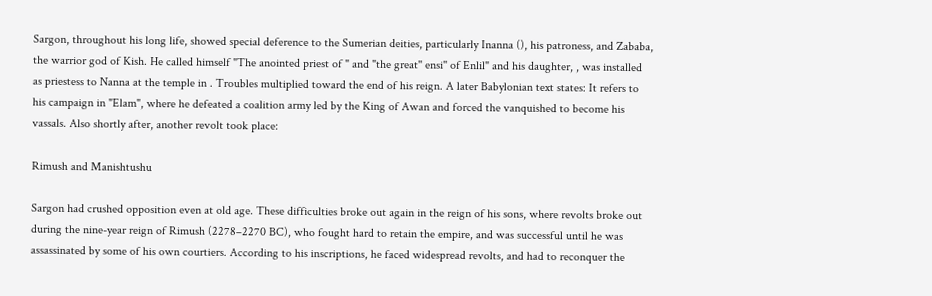Sargon, throughout his long life, showed special deference to the Sumerian deities, particularly Inanna (), his patroness, and Zababa, the warrior god of Kish. He called himself "The anointed priest of " and "the great'' ensi'' of Enlil" and his daughter, , was installed as priestess to Nanna at the temple in . Troubles multiplied toward the end of his reign. A later Babylonian text states: It refers to his campaign in "Elam", where he defeated a coalition army led by the King of Awan and forced the vanquished to become his vassals. Also shortly after, another revolt took place:

Rimush and Manishtushu

Sargon had crushed opposition even at old age. These difficulties broke out again in the reign of his sons, where revolts broke out during the nine-year reign of Rimush (2278–2270 BC), who fought hard to retain the empire, and was successful until he was assassinated by some of his own courtiers. According to his inscriptions, he faced widespread revolts, and had to reconquer the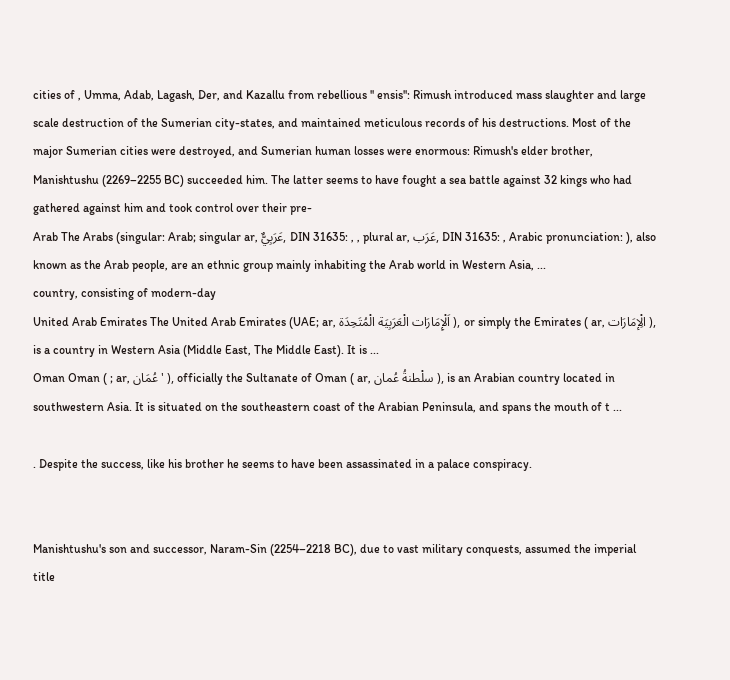cities of , Umma, Adab, Lagash, Der, and Kazallu from rebellious '' ensis'': Rimush introduced mass slaughter and large scale destruction of the Sumerian city-states, and maintained meticulous records of his destructions. Most of the major Sumerian cities were destroyed, and Sumerian human losses were enormous: Rimush's elder brother, Manishtushu (2269–2255 BC) succeeded him. The latter seems to have fought a sea battle against 32 kings who had gathered against him and took control over their pre-
Arab The Arabs (singular: Arab; singular ar, عَرَبِيٌّ, DIN 31635: , , plural ar, عَرَب, DIN 31635: , Arabic pronunciation: ), also known as the Arab people, are an ethnic group mainly inhabiting the Arab world in Western Asia, ...
country, consisting of modern-day
United Arab Emirates The United Arab Emirates (UAE; ar, اَلْإِمَارَات الْعَرَبِيَة الْمُتَحِدَة ), or simply the Emirates ( ar, الِْإمَارَات ), is a country in Western Asia (Middle East, The Middle East). It is ...
Oman Oman ( ; ar, عُمَان ' ), officially the Sultanate of Oman ( ar, سلْطنةُ عُمان ), is an Arabian country located in southwestern Asia. It is situated on the southeastern coast of the Arabian Peninsula, and spans the mouth of t ...

. Despite the success, like his brother he seems to have been assassinated in a palace conspiracy.


Manishtushu's son and successor, Naram-Sin (2254–2218 BC), due to vast military conquests, assumed the imperial title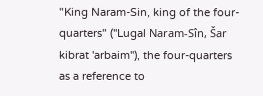"King Naram-Sin, king of the four-quarters" (''Lugal Naram-Sîn, Šar kibrat 'arbaim''), the four-quarters as a reference to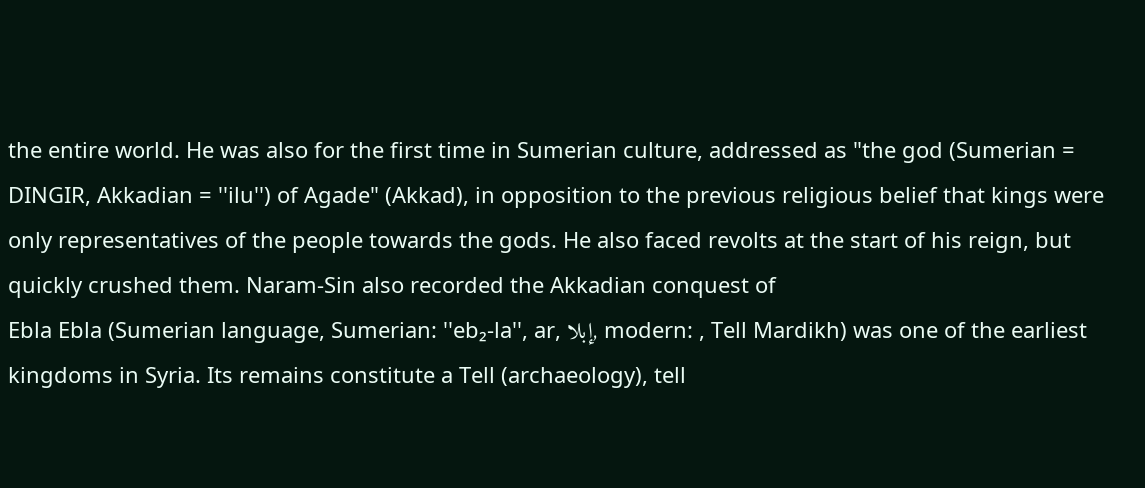the entire world. He was also for the first time in Sumerian culture, addressed as "the god (Sumerian = DINGIR, Akkadian = ''ilu'') of Agade" (Akkad), in opposition to the previous religious belief that kings were only representatives of the people towards the gods. He also faced revolts at the start of his reign, but quickly crushed them. Naram-Sin also recorded the Akkadian conquest of
Ebla Ebla (Sumerian language, Sumerian: ''eb₂-la'', ar, إبلا, modern: , Tell Mardikh) was one of the earliest kingdoms in Syria. Its remains constitute a Tell (archaeology), tell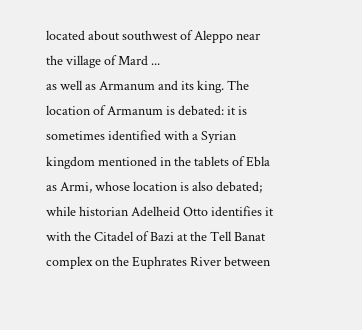located about southwest of Aleppo near the village of Mard ...
as well as Armanum and its king. The location of Armanum is debated: it is sometimes identified with a Syrian kingdom mentioned in the tablets of Ebla as Armi, whose location is also debated; while historian Adelheid Otto identifies it with the Citadel of Bazi at the Tell Banat complex on the Euphrates River between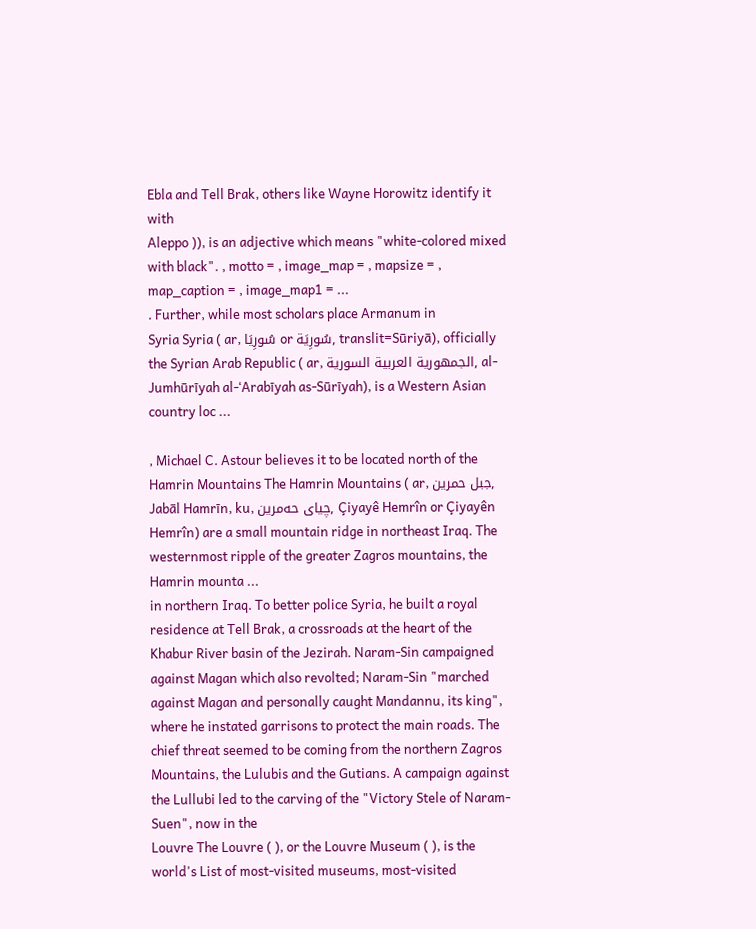Ebla and Tell Brak, others like Wayne Horowitz identify it with
Aleppo )), is an adjective which means "white-colored mixed with black". , motto = , image_map = , mapsize = , map_caption = , image_map1 = ...
. Further, while most scholars place Armanum in
Syria Syria ( ar, سُورِيَا or سُورِيَة, translit=Sūriyā), officially the Syrian Arab Republic ( ar, الجمهورية العربية السورية, al-Jumhūrīyah al-ʻArabīyah as-Sūrīyah), is a Western Asian country loc ...

, Michael C. Astour believes it to be located north of the
Hamrin Mountains The Hamrin Mountains ( ar, جبل حمرين, Jabāl Hamrīn, ku, چیای حەمرین, Çiyayê Hemrîn or Çiyayên Hemrîn) are a small mountain ridge in northeast Iraq. The westernmost ripple of the greater Zagros mountains, the Hamrin mounta ...
in northern Iraq. To better police Syria, he built a royal residence at Tell Brak, a crossroads at the heart of the Khabur River basin of the Jezirah. Naram-Sin campaigned against Magan which also revolted; Naram-Sin "marched against Magan and personally caught Mandannu, its king", where he instated garrisons to protect the main roads. The chief threat seemed to be coming from the northern Zagros Mountains, the Lulubis and the Gutians. A campaign against the Lullubi led to the carving of the "Victory Stele of Naram-Suen", now in the
Louvre The Louvre ( ), or the Louvre Museum ( ), is the world's List of most-visited museums, most-visited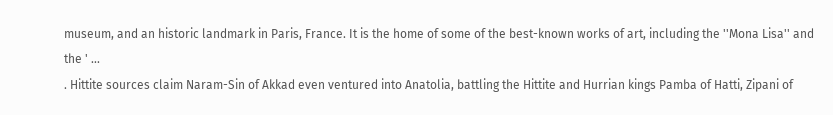museum, and an historic landmark in Paris, France. It is the home of some of the best-known works of art, including the ''Mona Lisa'' and the ' ...
. Hittite sources claim Naram-Sin of Akkad even ventured into Anatolia, battling the Hittite and Hurrian kings Pamba of Hatti, Zipani of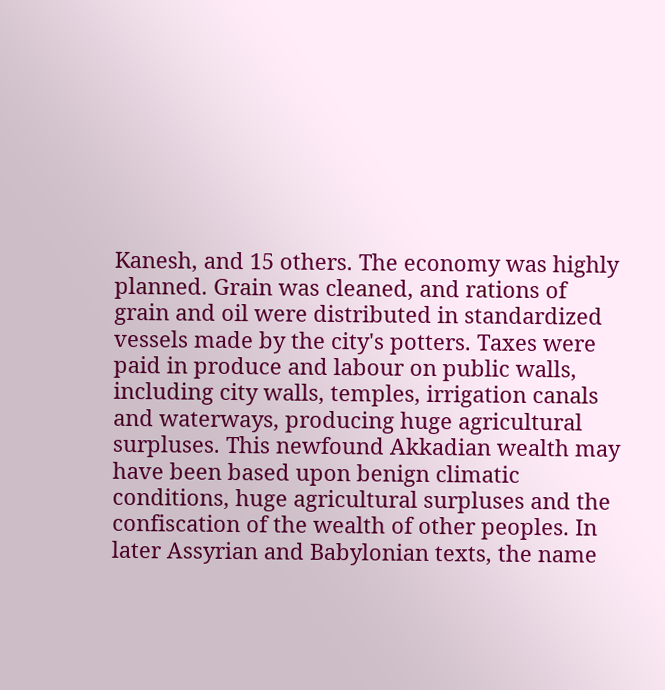Kanesh, and 15 others. The economy was highly planned. Grain was cleaned, and rations of grain and oil were distributed in standardized vessels made by the city's potters. Taxes were paid in produce and labour on public walls, including city walls, temples, irrigation canals and waterways, producing huge agricultural surpluses. This newfound Akkadian wealth may have been based upon benign climatic conditions, huge agricultural surpluses and the confiscation of the wealth of other peoples. In later Assyrian and Babylonian texts, the name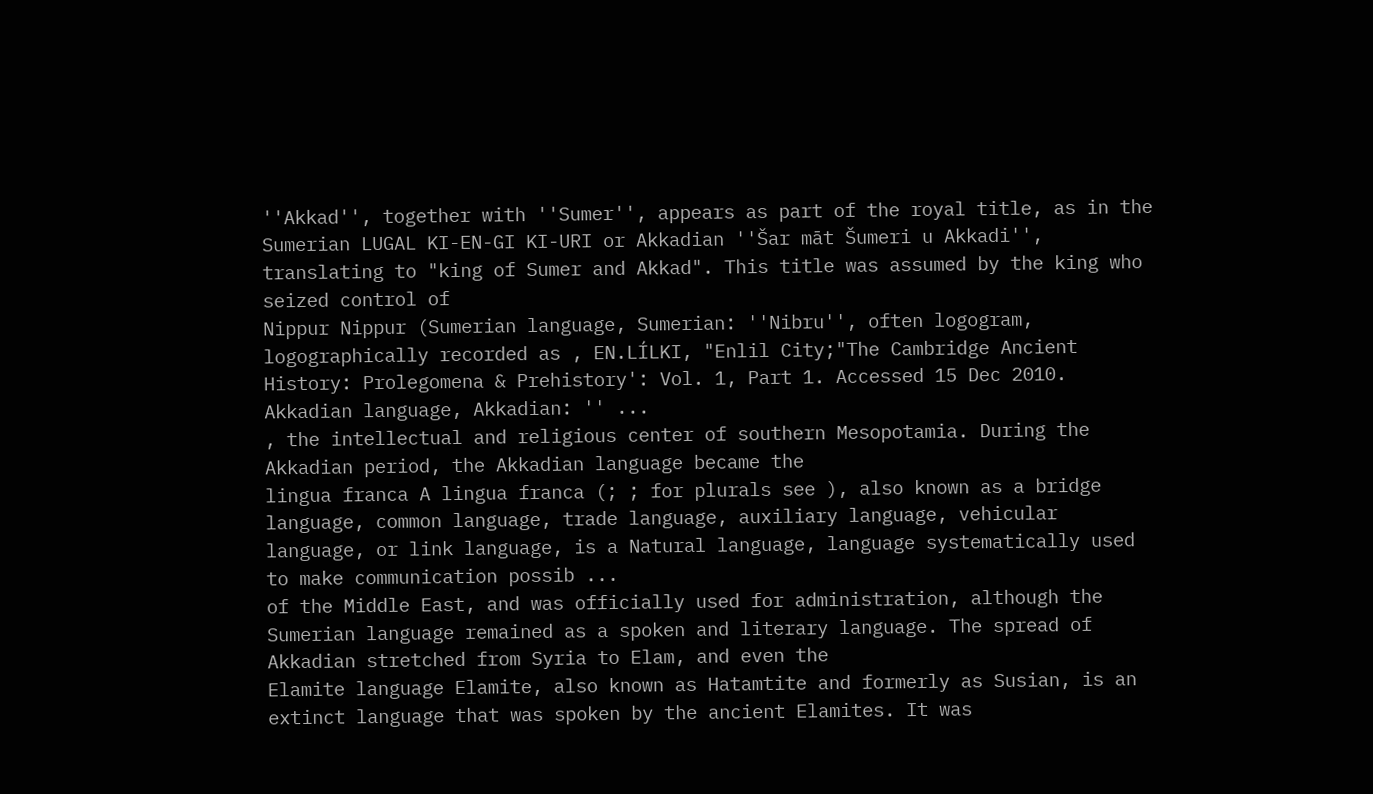''Akkad'', together with ''Sumer'', appears as part of the royal title, as in the Sumerian LUGAL KI-EN-GI KI-URI or Akkadian ''Šar māt Šumeri u Akkadi'', translating to "king of Sumer and Akkad". This title was assumed by the king who seized control of
Nippur Nippur (Sumerian language, Sumerian: ''Nibru'', often logogram, logographically recorded as , EN.LÍLKI, "Enlil City;"The Cambridge Ancient History: Prolegomena & Prehistory': Vol. 1, Part 1. Accessed 15 Dec 2010. Akkadian language, Akkadian: '' ...
, the intellectual and religious center of southern Mesopotamia. During the Akkadian period, the Akkadian language became the
lingua franca A lingua franca (; ; for plurals see ), also known as a bridge language, common language, trade language, auxiliary language, vehicular language, or link language, is a Natural language, language systematically used to make communication possib ...
of the Middle East, and was officially used for administration, although the Sumerian language remained as a spoken and literary language. The spread of Akkadian stretched from Syria to Elam, and even the
Elamite language Elamite, also known as Hatamtite and formerly as Susian, is an extinct language that was spoken by the ancient Elamites. It was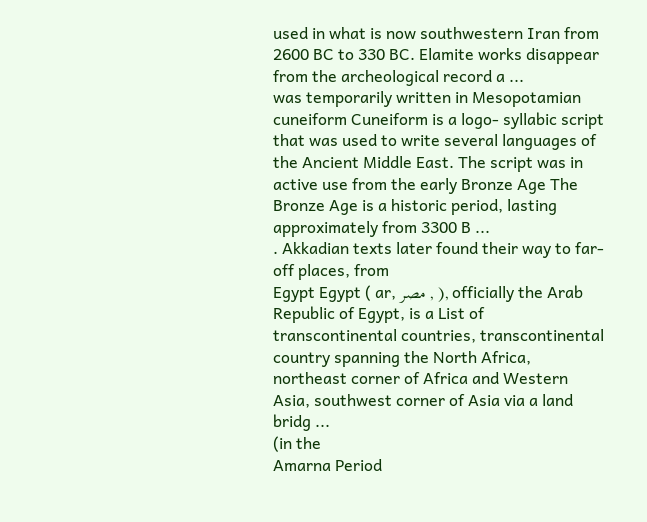used in what is now southwestern Iran from 2600 BC to 330 BC. Elamite works disappear from the archeological record a ...
was temporarily written in Mesopotamian
cuneiform Cuneiform is a logo- syllabic script that was used to write several languages of the Ancient Middle East. The script was in active use from the early Bronze Age The Bronze Age is a historic period, lasting approximately from 3300 B ...
. Akkadian texts later found their way to far-off places, from
Egypt Egypt ( ar, مصر , ), officially the Arab Republic of Egypt, is a List of transcontinental countries, transcontinental country spanning the North Africa, northeast corner of Africa and Western Asia, southwest corner of Asia via a land bridg ...
(in the
Amarna Period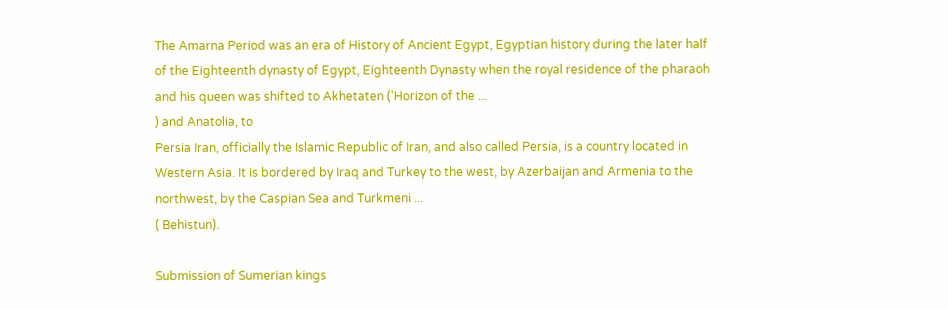The Amarna Period was an era of History of Ancient Egypt, Egyptian history during the later half of the Eighteenth dynasty of Egypt, Eighteenth Dynasty when the royal residence of the pharaoh and his queen was shifted to Akhetaten ('Horizon of the ...
) and Anatolia, to
Persia Iran, officially the Islamic Republic of Iran, and also called Persia, is a country located in Western Asia. It is bordered by Iraq and Turkey to the west, by Azerbaijan and Armenia to the northwest, by the Caspian Sea and Turkmeni ...
( Behistun).

Submission of Sumerian kings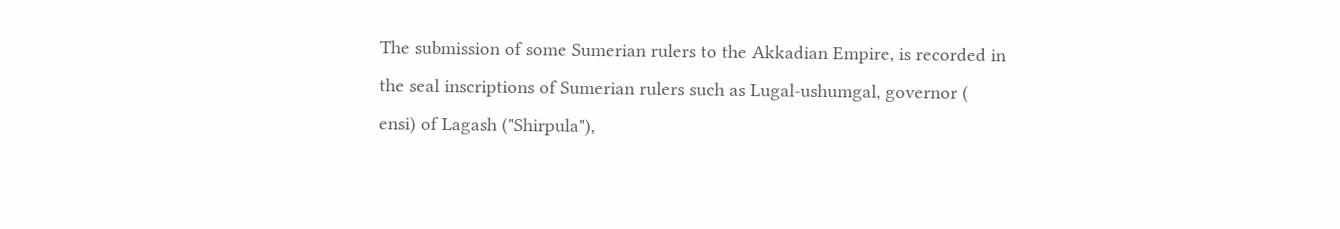The submission of some Sumerian rulers to the Akkadian Empire, is recorded in the seal inscriptions of Sumerian rulers such as Lugal-ushumgal, governor ( ensi) of Lagash ("Shirpula"),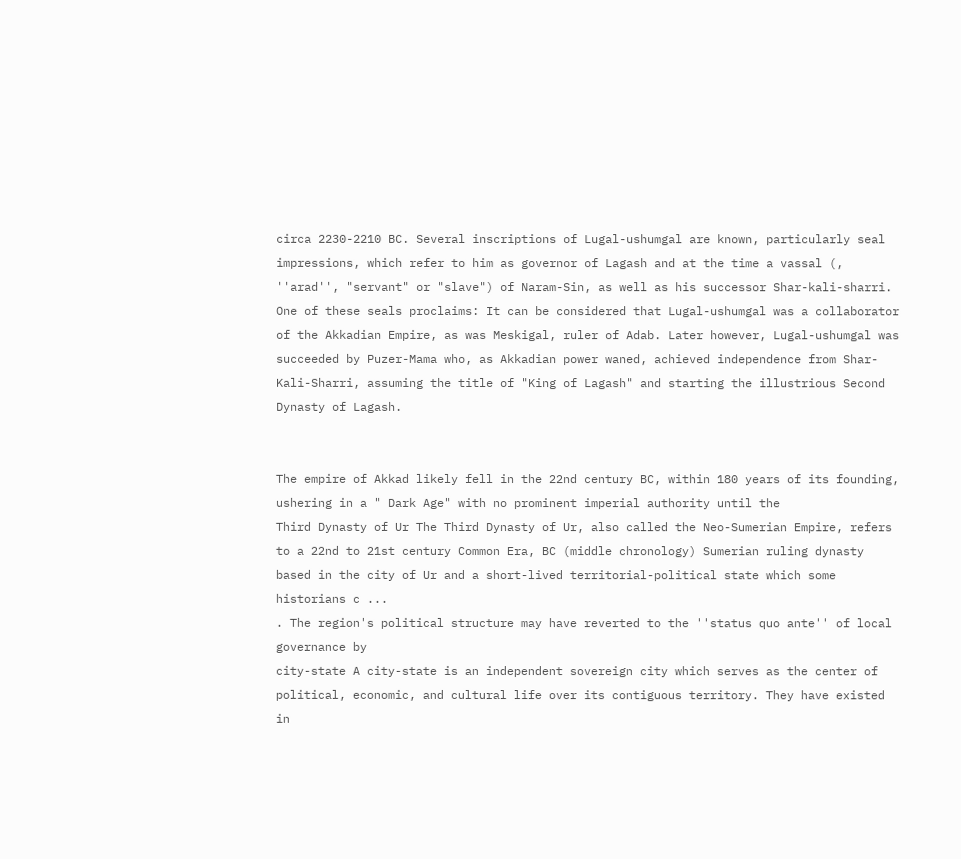circa 2230-2210 BC. Several inscriptions of Lugal-ushumgal are known, particularly seal impressions, which refer to him as governor of Lagash and at the time a vassal (, ''arad'', "servant" or "slave") of Naram-Sin, as well as his successor Shar-kali-sharri. One of these seals proclaims: It can be considered that Lugal-ushumgal was a collaborator of the Akkadian Empire, as was Meskigal, ruler of Adab. Later however, Lugal-ushumgal was succeeded by Puzer-Mama who, as Akkadian power waned, achieved independence from Shar-Kali-Sharri, assuming the title of "King of Lagash" and starting the illustrious Second Dynasty of Lagash.


The empire of Akkad likely fell in the 22nd century BC, within 180 years of its founding, ushering in a " Dark Age" with no prominent imperial authority until the
Third Dynasty of Ur The Third Dynasty of Ur, also called the Neo-Sumerian Empire, refers to a 22nd to 21st century Common Era, BC (middle chronology) Sumerian ruling dynasty based in the city of Ur and a short-lived territorial-political state which some historians c ...
. The region's political structure may have reverted to the ''status quo ante'' of local governance by
city-state A city-state is an independent sovereign city which serves as the center of political, economic, and cultural life over its contiguous territory. They have existed in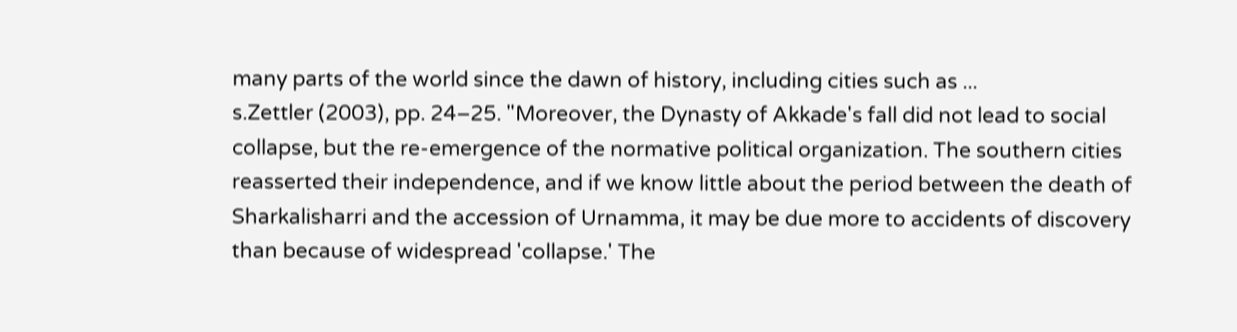many parts of the world since the dawn of history, including cities such as ...
s.Zettler (2003), pp. 24–25. "Moreover, the Dynasty of Akkade's fall did not lead to social collapse, but the re-emergence of the normative political organization. The southern cities reasserted their independence, and if we know little about the period between the death of Sharkalisharri and the accession of Urnamma, it may be due more to accidents of discovery than because of widespread 'collapse.' The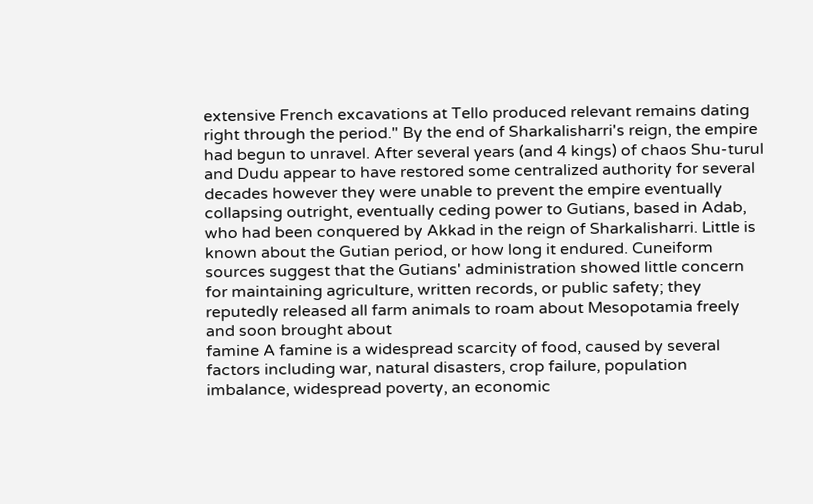extensive French excavations at Tello produced relevant remains dating right through the period." By the end of Sharkalisharri's reign, the empire had begun to unravel. After several years (and 4 kings) of chaos Shu-turul and Dudu appear to have restored some centralized authority for several decades however they were unable to prevent the empire eventually collapsing outright, eventually ceding power to Gutians, based in Adab, who had been conquered by Akkad in the reign of Sharkalisharri. Little is known about the Gutian period, or how long it endured. Cuneiform sources suggest that the Gutians' administration showed little concern for maintaining agriculture, written records, or public safety; they reputedly released all farm animals to roam about Mesopotamia freely and soon brought about
famine A famine is a widespread scarcity of food, caused by several factors including war, natural disasters, crop failure, population imbalance, widespread poverty, an economic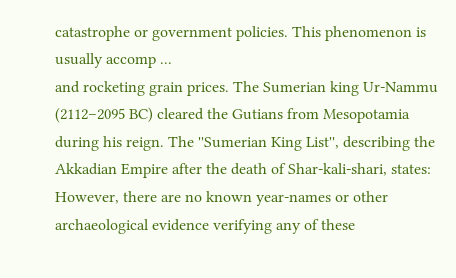catastrophe or government policies. This phenomenon is usually accomp ...
and rocketing grain prices. The Sumerian king Ur-Nammu (2112–2095 BC) cleared the Gutians from Mesopotamia during his reign. The ''Sumerian King List'', describing the Akkadian Empire after the death of Shar-kali-shari, states: However, there are no known year-names or other archaeological evidence verifying any of these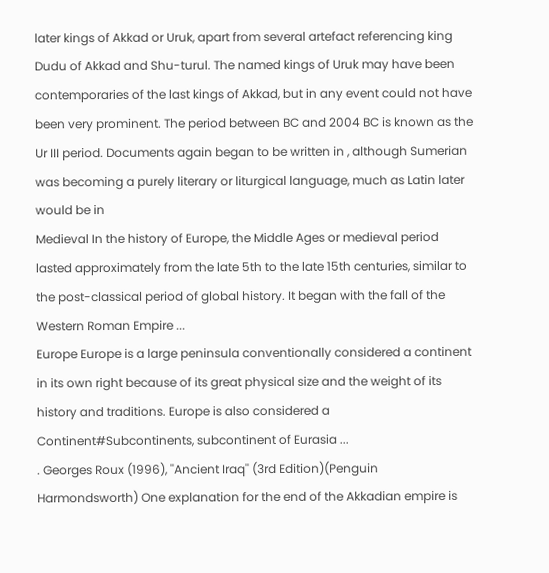later kings of Akkad or Uruk, apart from several artefact referencing king Dudu of Akkad and Shu-turul. The named kings of Uruk may have been contemporaries of the last kings of Akkad, but in any event could not have been very prominent. The period between BC and 2004 BC is known as the Ur III period. Documents again began to be written in , although Sumerian was becoming a purely literary or liturgical language, much as Latin later would be in
Medieval In the history of Europe, the Middle Ages or medieval period lasted approximately from the late 5th to the late 15th centuries, similar to the post-classical period of global history. It began with the fall of the Western Roman Empire ...
Europe Europe is a large peninsula conventionally considered a continent in its own right because of its great physical size and the weight of its history and traditions. Europe is also considered a Continent#Subcontinents, subcontinent of Eurasia ...
. Georges Roux (1996), ''Ancient Iraq'' (3rd Edition)(Penguin Harmondsworth) One explanation for the end of the Akkadian empire is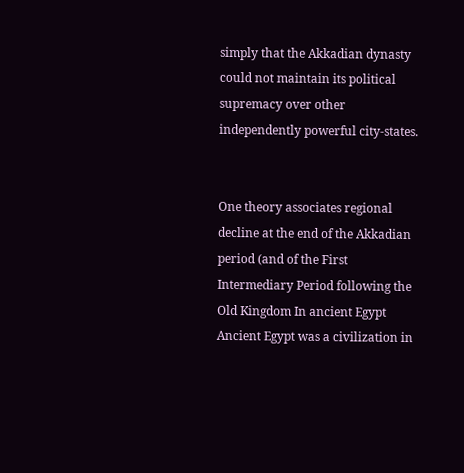simply that the Akkadian dynasty could not maintain its political supremacy over other independently powerful city-states.


One theory associates regional decline at the end of the Akkadian period (and of the First Intermediary Period following the
Old Kingdom In ancient Egypt Ancient Egypt was a civilization in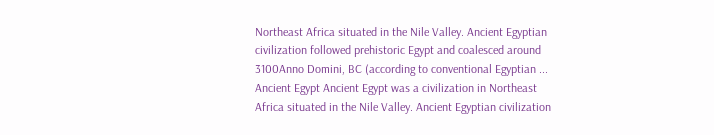Northeast Africa situated in the Nile Valley. Ancient Egyptian civilization followed prehistoric Egypt and coalesced around 3100Anno Domini, BC (according to conventional Egyptian ...
Ancient Egypt Ancient Egypt was a civilization in Northeast Africa situated in the Nile Valley. Ancient Egyptian civilization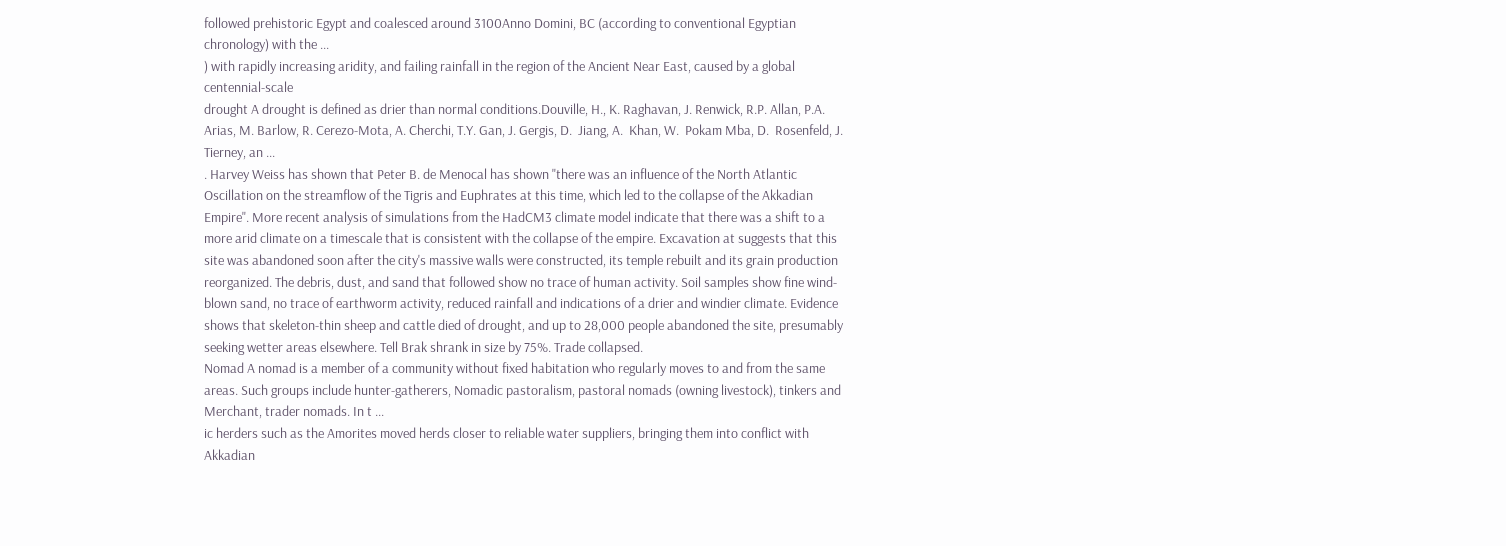followed prehistoric Egypt and coalesced around 3100Anno Domini, BC (according to conventional Egyptian chronology) with the ...
) with rapidly increasing aridity, and failing rainfall in the region of the Ancient Near East, caused by a global centennial-scale
drought A drought is defined as drier than normal conditions.Douville, H., K. Raghavan, J. Renwick, R.P. Allan, P.A. Arias, M. Barlow, R. Cerezo-Mota, A. Cherchi, T.Y. Gan, J. Gergis, D.  Jiang, A.  Khan, W.  Pokam Mba, D.  Rosenfeld, J. Tierney, an ...
. Harvey Weiss has shown that Peter B. de Menocal has shown "there was an influence of the North Atlantic Oscillation on the streamflow of the Tigris and Euphrates at this time, which led to the collapse of the Akkadian Empire". More recent analysis of simulations from the HadCM3 climate model indicate that there was a shift to a more arid climate on a timescale that is consistent with the collapse of the empire. Excavation at suggests that this site was abandoned soon after the city's massive walls were constructed, its temple rebuilt and its grain production reorganized. The debris, dust, and sand that followed show no trace of human activity. Soil samples show fine wind-blown sand, no trace of earthworm activity, reduced rainfall and indications of a drier and windier climate. Evidence shows that skeleton-thin sheep and cattle died of drought, and up to 28,000 people abandoned the site, presumably seeking wetter areas elsewhere. Tell Brak shrank in size by 75%. Trade collapsed.
Nomad A nomad is a member of a community without fixed habitation who regularly moves to and from the same areas. Such groups include hunter-gatherers, Nomadic pastoralism, pastoral nomads (owning livestock), tinkers and Merchant, trader nomads. In t ...
ic herders such as the Amorites moved herds closer to reliable water suppliers, bringing them into conflict with Akkadian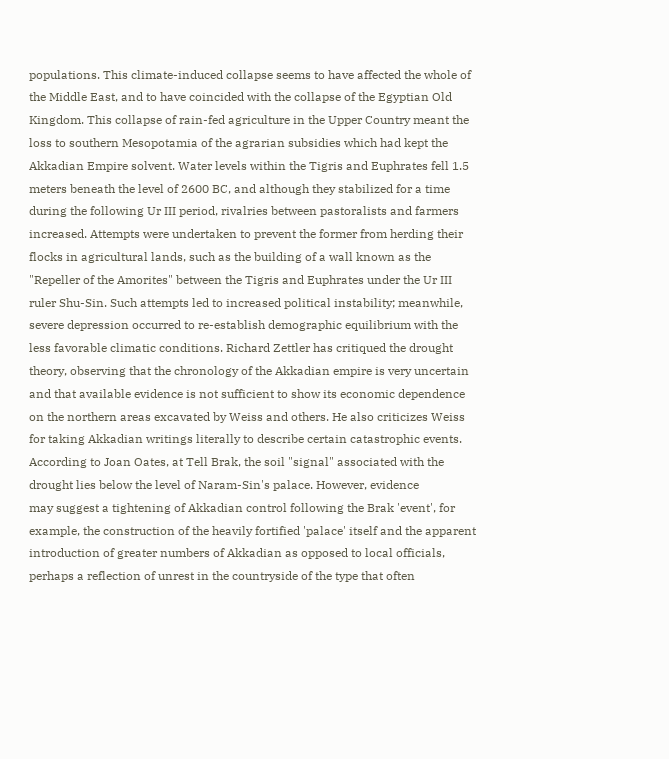populations. This climate-induced collapse seems to have affected the whole of the Middle East, and to have coincided with the collapse of the Egyptian Old Kingdom. This collapse of rain-fed agriculture in the Upper Country meant the loss to southern Mesopotamia of the agrarian subsidies which had kept the Akkadian Empire solvent. Water levels within the Tigris and Euphrates fell 1.5 meters beneath the level of 2600 BC, and although they stabilized for a time during the following Ur III period, rivalries between pastoralists and farmers increased. Attempts were undertaken to prevent the former from herding their flocks in agricultural lands, such as the building of a wall known as the "Repeller of the Amorites" between the Tigris and Euphrates under the Ur III ruler Shu-Sin. Such attempts led to increased political instability; meanwhile, severe depression occurred to re-establish demographic equilibrium with the less favorable climatic conditions. Richard Zettler has critiqued the drought theory, observing that the chronology of the Akkadian empire is very uncertain and that available evidence is not sufficient to show its economic dependence on the northern areas excavated by Weiss and others. He also criticizes Weiss for taking Akkadian writings literally to describe certain catastrophic events. According to Joan Oates, at Tell Brak, the soil "signal" associated with the drought lies below the level of Naram-Sin's palace. However, evidence
may suggest a tightening of Akkadian control following the Brak 'event', for example, the construction of the heavily fortified 'palace' itself and the apparent introduction of greater numbers of Akkadian as opposed to local officials, perhaps a reflection of unrest in the countryside of the type that often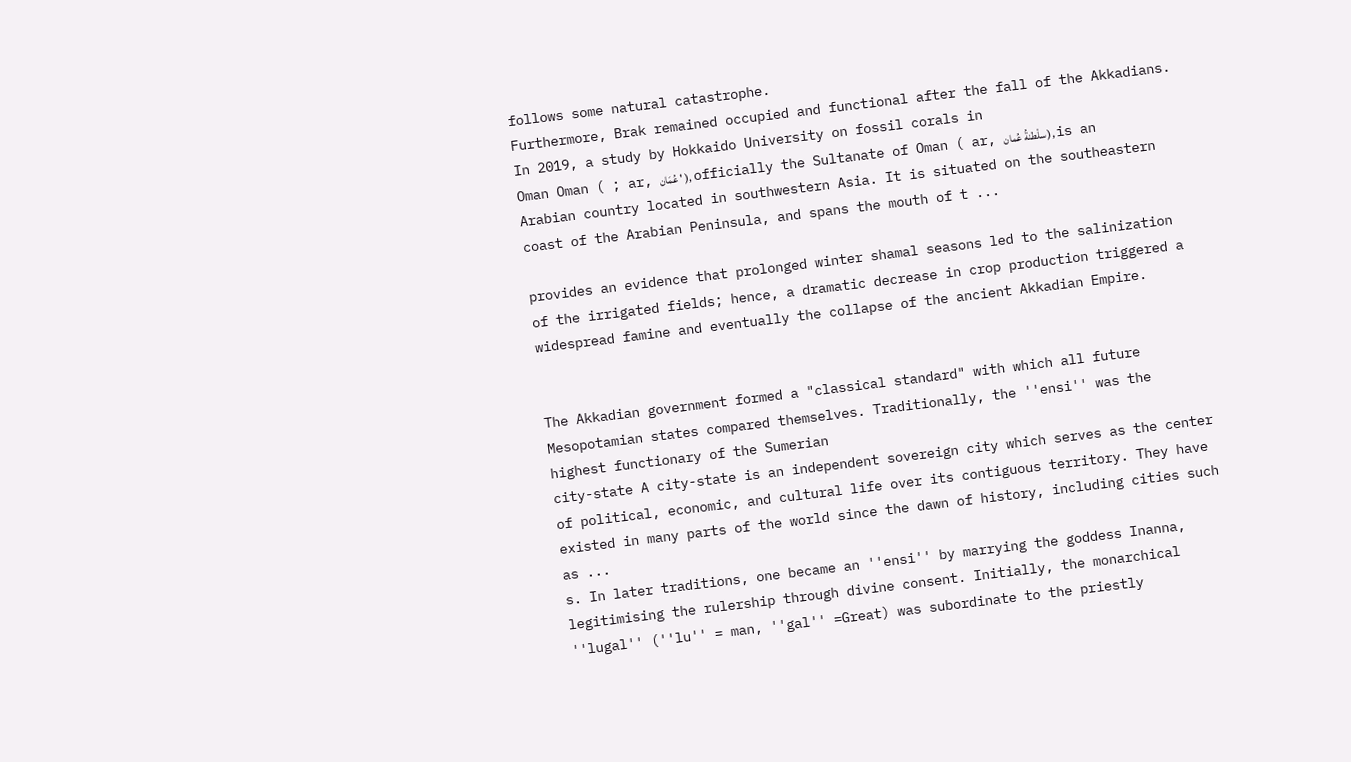follows some natural catastrophe.
Furthermore, Brak remained occupied and functional after the fall of the Akkadians. In 2019, a study by Hokkaido University on fossil corals in
Oman Oman ( ; ar, عُمَان ' ), officially the Sultanate of Oman ( ar, سلْطنةُ عُمان ), is an Arabian country located in southwestern Asia. It is situated on the southeastern coast of the Arabian Peninsula, and spans the mouth of t ...

provides an evidence that prolonged winter shamal seasons led to the salinization of the irrigated fields; hence, a dramatic decrease in crop production triggered a widespread famine and eventually the collapse of the ancient Akkadian Empire.


The Akkadian government formed a "classical standard" with which all future Mesopotamian states compared themselves. Traditionally, the ''ensi'' was the highest functionary of the Sumerian
city-state A city-state is an independent sovereign city which serves as the center of political, economic, and cultural life over its contiguous territory. They have existed in many parts of the world since the dawn of history, including cities such as ...
s. In later traditions, one became an ''ensi'' by marrying the goddess Inanna, legitimising the rulership through divine consent. Initially, the monarchical ''lugal'' (''lu'' = man, ''gal'' =Great) was subordinate to the priestly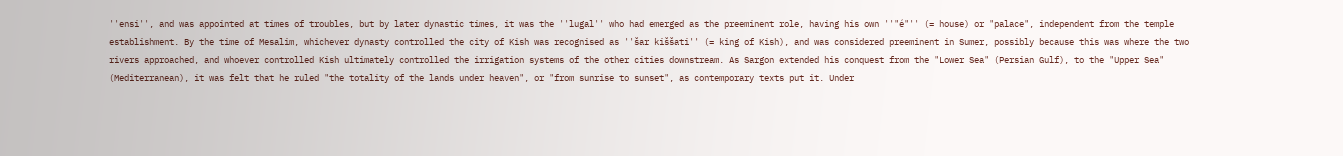''ensi'', and was appointed at times of troubles, but by later dynastic times, it was the ''lugal'' who had emerged as the preeminent role, having his own ''"é"'' (= house) or "palace", independent from the temple establishment. By the time of Mesalim, whichever dynasty controlled the city of Kish was recognised as ''šar kiššati'' (= king of Kish), and was considered preeminent in Sumer, possibly because this was where the two rivers approached, and whoever controlled Kish ultimately controlled the irrigation systems of the other cities downstream. As Sargon extended his conquest from the "Lower Sea" (Persian Gulf), to the "Upper Sea" (Mediterranean), it was felt that he ruled "the totality of the lands under heaven", or "from sunrise to sunset", as contemporary texts put it. Under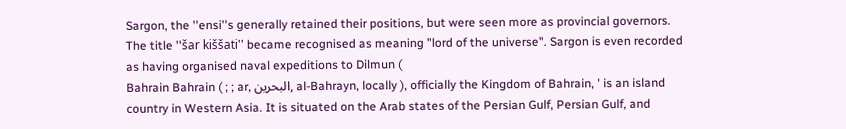Sargon, the ''ensi''s generally retained their positions, but were seen more as provincial governors. The title ''šar kiššati'' became recognised as meaning "lord of the universe". Sargon is even recorded as having organised naval expeditions to Dilmun (
Bahrain Bahrain ( ; ; ar, البحرين, al-Bahrayn, locally ), officially the Kingdom of Bahrain, ' is an island country in Western Asia. It is situated on the Arab states of the Persian Gulf, Persian Gulf, and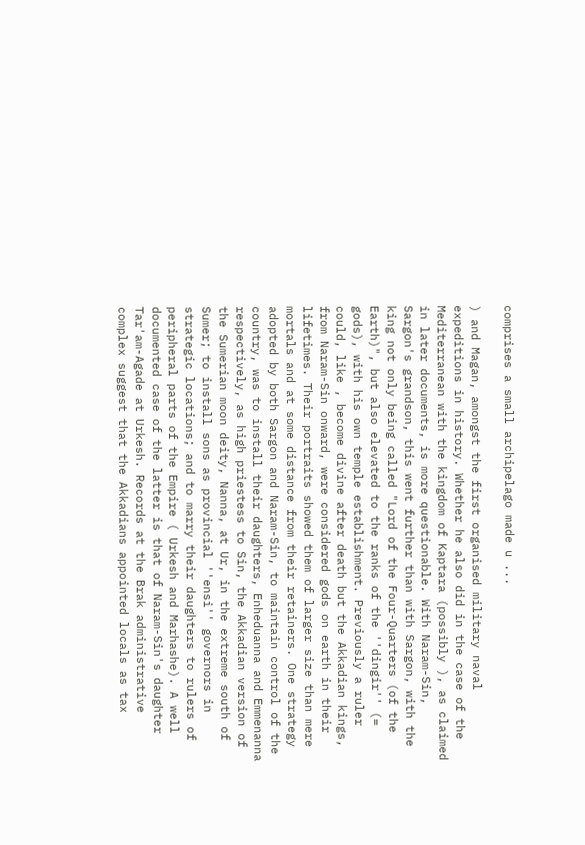comprises a small archipelago made u ...

) and Magan, amongst the first organised military naval expeditions in history. Whether he also did in the case of the Mediterranean with the kingdom of Kaptara (possibly ), as claimed in later documents, is more questionable. With Naram-Sin, Sargon's grandson, this went further than with Sargon, with the king not only being called "Lord of the Four-Quarters (of the Earth)", but also elevated to the ranks of the ''dingir'' (= gods), with his own temple establishment. Previously a ruler could, like , become divine after death but the Akkadian kings, from Naram-Sin onward, were considered gods on earth in their lifetimes. Their portraits showed them of larger size than mere mortals and at some distance from their retainers. One strategy adopted by both Sargon and Naram-Sin, to maintain control of the country, was to install their daughters, Enheduanna and Emmenanna respectively, as high priestess to Sin, the Akkadian version of the Sumerian moon deity, Nanna, at Ur, in the extreme south of Sumer; to install sons as provincial ''ensi'' governors in strategic locations; and to marry their daughters to rulers of peripheral parts of the Empire ( Urkesh and Marhashe). A well documented case of the latter is that of Naram-Sin's daughter Tar'am-Agade at Urkesh. Records at the Brak administrative complex suggest that the Akkadians appointed locals as tax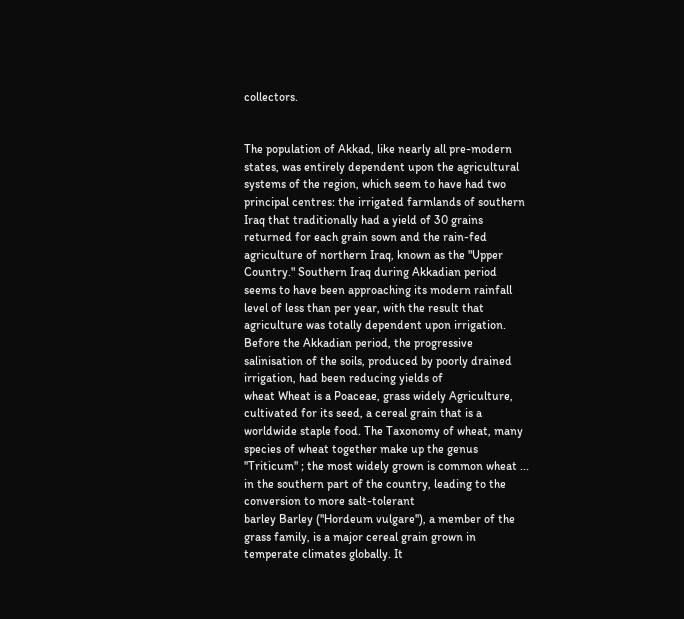collectors.


The population of Akkad, like nearly all pre-modern states, was entirely dependent upon the agricultural systems of the region, which seem to have had two principal centres: the irrigated farmlands of southern Iraq that traditionally had a yield of 30 grains returned for each grain sown and the rain-fed agriculture of northern Iraq, known as the "Upper Country." Southern Iraq during Akkadian period seems to have been approaching its modern rainfall level of less than per year, with the result that agriculture was totally dependent upon irrigation. Before the Akkadian period, the progressive salinisation of the soils, produced by poorly drained irrigation, had been reducing yields of
wheat Wheat is a Poaceae, grass widely Agriculture, cultivated for its seed, a cereal grain that is a worldwide staple food. The Taxonomy of wheat, many species of wheat together make up the genus ''Triticum'' ; the most widely grown is common wheat ...
in the southern part of the country, leading to the conversion to more salt-tolerant
barley Barley (''Hordeum vulgare''), a member of the grass family, is a major cereal grain grown in temperate climates globally. It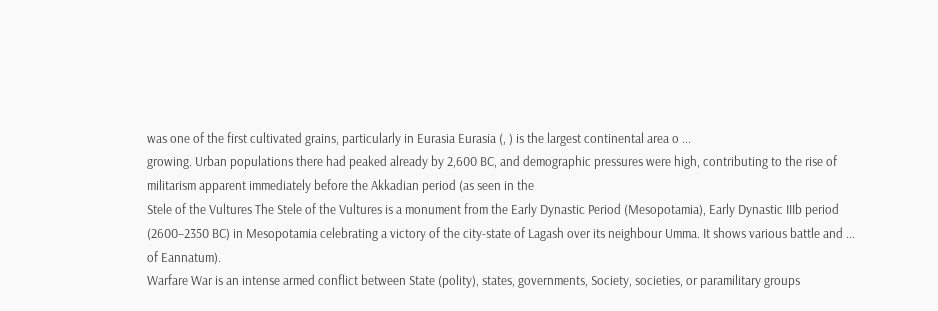was one of the first cultivated grains, particularly in Eurasia Eurasia (, ) is the largest continental area o ...
growing. Urban populations there had peaked already by 2,600 BC, and demographic pressures were high, contributing to the rise of militarism apparent immediately before the Akkadian period (as seen in the
Stele of the Vultures The Stele of the Vultures is a monument from the Early Dynastic Period (Mesopotamia), Early Dynastic IIIb period (2600–2350 BC) in Mesopotamia celebrating a victory of the city-state of Lagash over its neighbour Umma. It shows various battle and ...
of Eannatum).
Warfare War is an intense armed conflict between State (polity), states, governments, Society, societies, or paramilitary groups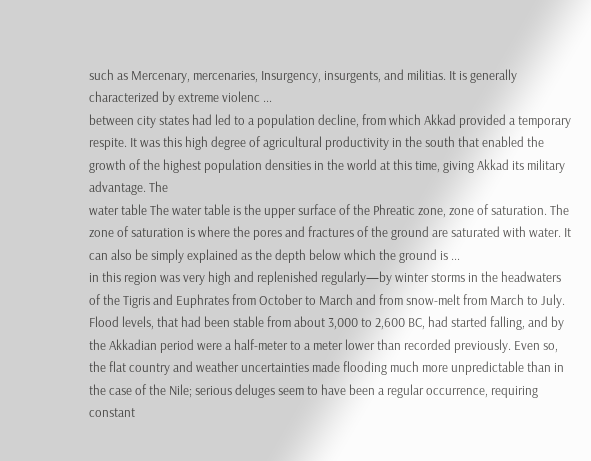such as Mercenary, mercenaries, Insurgency, insurgents, and militias. It is generally characterized by extreme violenc ...
between city states had led to a population decline, from which Akkad provided a temporary respite. It was this high degree of agricultural productivity in the south that enabled the growth of the highest population densities in the world at this time, giving Akkad its military advantage. The
water table The water table is the upper surface of the Phreatic zone, zone of saturation. The zone of saturation is where the pores and fractures of the ground are saturated with water. It can also be simply explained as the depth below which the ground is ...
in this region was very high and replenished regularly—by winter storms in the headwaters of the Tigris and Euphrates from October to March and from snow-melt from March to July. Flood levels, that had been stable from about 3,000 to 2,600 BC, had started falling, and by the Akkadian period were a half-meter to a meter lower than recorded previously. Even so, the flat country and weather uncertainties made flooding much more unpredictable than in the case of the Nile; serious deluges seem to have been a regular occurrence, requiring constant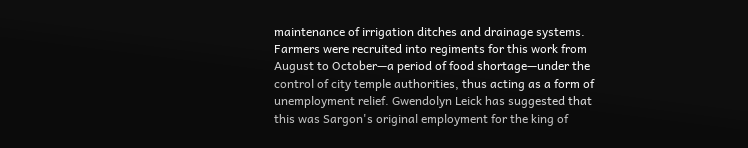maintenance of irrigation ditches and drainage systems. Farmers were recruited into regiments for this work from August to October—a period of food shortage—under the control of city temple authorities, thus acting as a form of unemployment relief. Gwendolyn Leick has suggested that this was Sargon's original employment for the king of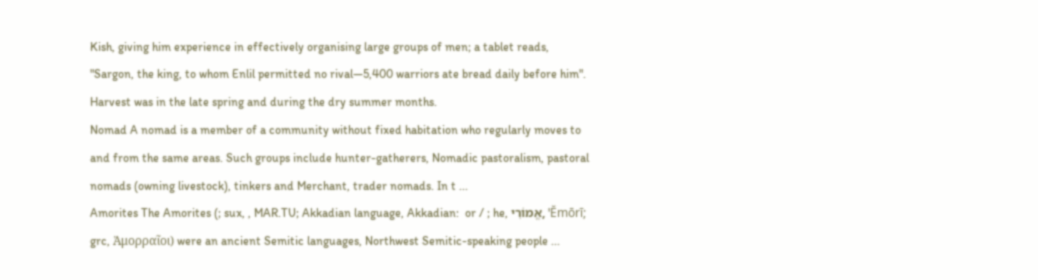Kish, giving him experience in effectively organising large groups of men; a tablet reads, "Sargon, the king, to whom Enlil permitted no rival—5,400 warriors ate bread daily before him". Harvest was in the late spring and during the dry summer months.
Nomad A nomad is a member of a community without fixed habitation who regularly moves to and from the same areas. Such groups include hunter-gatherers, Nomadic pastoralism, pastoral nomads (owning livestock), tinkers and Merchant, trader nomads. In t ...
Amorites The Amorites (; sux, , MAR.TU; Akkadian language, Akkadian:  or / ; he, אֱמוֹרִי, 'Ĕmōrī; grc, Ἀμορραῖοι) were an ancient Semitic languages, Northwest Semitic-speaking people ...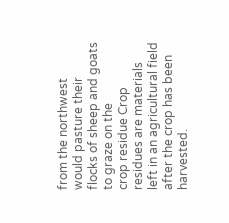from the northwest would pasture their flocks of sheep and goats to graze on the
crop residue Crop residues are materials left in an agricultural field after the crop has been harvested.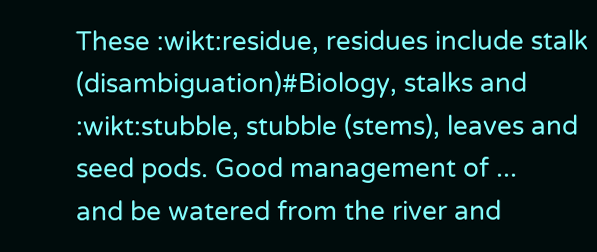These :wikt:residue, residues include stalk (disambiguation)#Biology, stalks and :wikt:stubble, stubble (stems), leaves and seed pods. Good management of ...
and be watered from the river and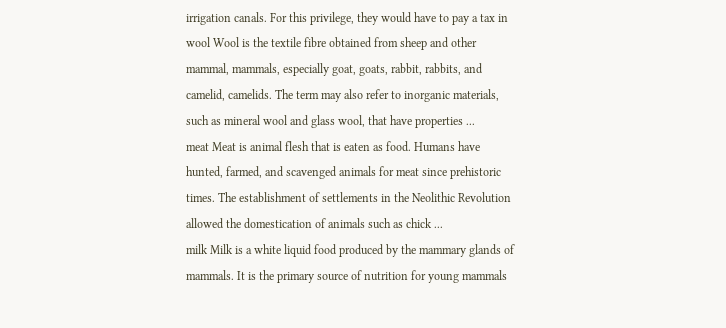irrigation canals. For this privilege, they would have to pay a tax in
wool Wool is the textile fibre obtained from sheep and other mammal, mammals, especially goat, goats, rabbit, rabbits, and camelid, camelids. The term may also refer to inorganic materials, such as mineral wool and glass wool, that have properties ...
meat Meat is animal flesh that is eaten as food. Humans have hunted, farmed, and scavenged animals for meat since prehistoric times. The establishment of settlements in the Neolithic Revolution allowed the domestication of animals such as chick ...
milk Milk is a white liquid food produced by the mammary glands of mammals. It is the primary source of nutrition for young mammals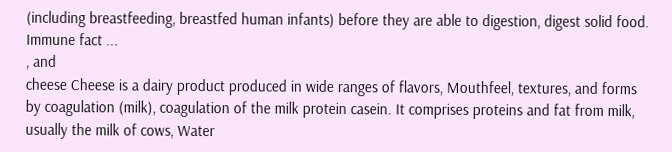(including breastfeeding, breastfed human infants) before they are able to digestion, digest solid food. Immune fact ...
, and
cheese Cheese is a dairy product produced in wide ranges of flavors, Mouthfeel, textures, and forms by coagulation (milk), coagulation of the milk protein casein. It comprises proteins and fat from milk, usually the milk of cows, Water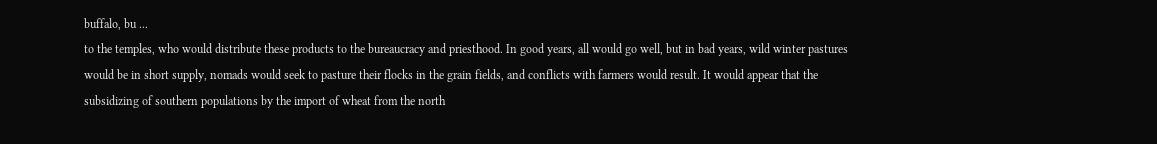buffalo, bu ...
to the temples, who would distribute these products to the bureaucracy and priesthood. In good years, all would go well, but in bad years, wild winter pastures would be in short supply, nomads would seek to pasture their flocks in the grain fields, and conflicts with farmers would result. It would appear that the subsidizing of southern populations by the import of wheat from the north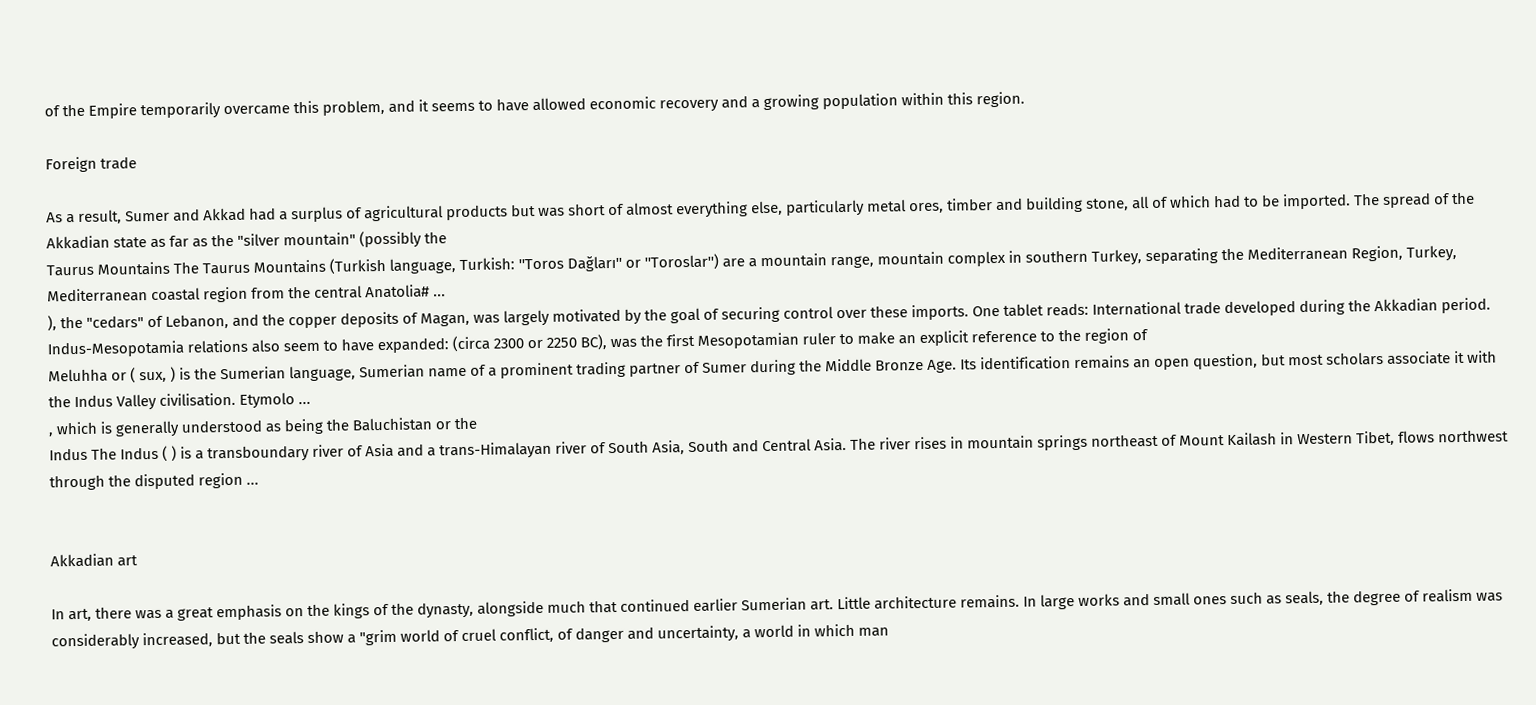of the Empire temporarily overcame this problem, and it seems to have allowed economic recovery and a growing population within this region.

Foreign trade

As a result, Sumer and Akkad had a surplus of agricultural products but was short of almost everything else, particularly metal ores, timber and building stone, all of which had to be imported. The spread of the Akkadian state as far as the "silver mountain" (possibly the
Taurus Mountains The Taurus Mountains (Turkish language, Turkish: ''Toros Dağları'' or ''Toroslar'') are a mountain range, mountain complex in southern Turkey, separating the Mediterranean Region, Turkey, Mediterranean coastal region from the central Anatolia# ...
), the "cedars" of Lebanon, and the copper deposits of Magan, was largely motivated by the goal of securing control over these imports. One tablet reads: International trade developed during the Akkadian period. Indus-Mesopotamia relations also seem to have expanded: (circa 2300 or 2250 BC), was the first Mesopotamian ruler to make an explicit reference to the region of
Meluhha or ( sux, ) is the Sumerian language, Sumerian name of a prominent trading partner of Sumer during the Middle Bronze Age. Its identification remains an open question, but most scholars associate it with the Indus Valley civilisation. Etymolo ...
, which is generally understood as being the Baluchistan or the
Indus The Indus ( ) is a transboundary river of Asia and a trans-Himalayan river of South Asia, South and Central Asia. The river rises in mountain springs northeast of Mount Kailash in Western Tibet, flows northwest through the disputed region ...


Akkadian art

In art, there was a great emphasis on the kings of the dynasty, alongside much that continued earlier Sumerian art. Little architecture remains. In large works and small ones such as seals, the degree of realism was considerably increased, but the seals show a "grim world of cruel conflict, of danger and uncertainty, a world in which man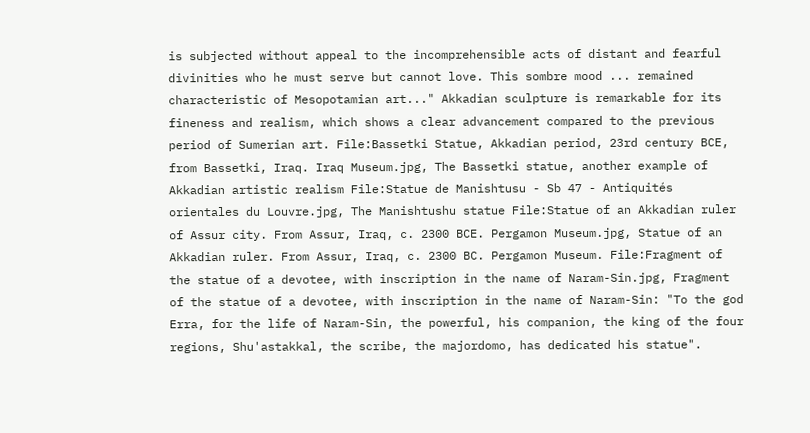is subjected without appeal to the incomprehensible acts of distant and fearful divinities who he must serve but cannot love. This sombre mood ... remained characteristic of Mesopotamian art..." Akkadian sculpture is remarkable for its fineness and realism, which shows a clear advancement compared to the previous period of Sumerian art. File:Bassetki Statue, Akkadian period, 23rd century BCE, from Bassetki, Iraq. Iraq Museum.jpg, The Bassetki statue, another example of Akkadian artistic realism File:Statue de Manishtusu - Sb 47 - Antiquités orientales du Louvre.jpg, The Manishtushu statue File:Statue of an Akkadian ruler of Assur city. From Assur, Iraq, c. 2300 BCE. Pergamon Museum.jpg, Statue of an Akkadian ruler. From Assur, Iraq, c. 2300 BC. Pergamon Museum. File:Fragment of the statue of a devotee, with inscription in the name of Naram-Sin.jpg, Fragment of the statue of a devotee, with inscription in the name of Naram-Sin: "To the god Erra, for the life of Naram-Sin, the powerful, his companion, the king of the four regions, Shu'astakkal, the scribe, the majordomo, has dedicated his statue".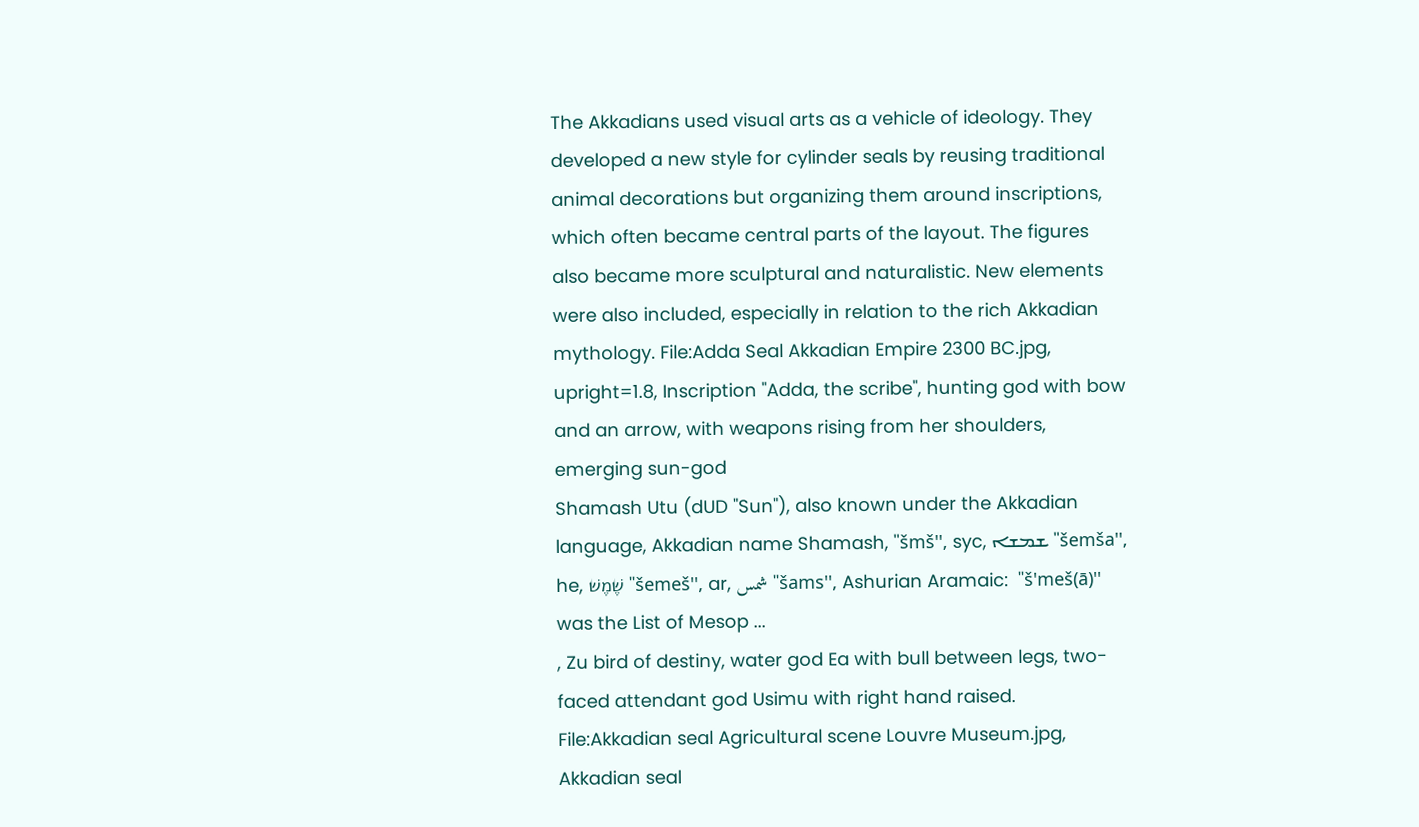The Akkadians used visual arts as a vehicle of ideology. They developed a new style for cylinder seals by reusing traditional animal decorations but organizing them around inscriptions, which often became central parts of the layout. The figures also became more sculptural and naturalistic. New elements were also included, especially in relation to the rich Akkadian mythology. File:Adda Seal Akkadian Empire 2300 BC.jpg, upright=1.8, Inscription "Adda, the scribe", hunting god with bow and an arrow, with weapons rising from her shoulders, emerging sun-god
Shamash Utu (dUD "Sun"), also known under the Akkadian language, Akkadian name Shamash, ''šmš'', syc, ܫܡܫܐ ''šemša'', he, שֶׁמֶשׁ ''šemeš'', ar, شمس ''šams'', Ashurian Aramaic:  ''š'meš(ā)'' was the List of Mesop ...
, Zu bird of destiny, water god Ea with bull between legs, two-faced attendant god Usimu with right hand raised. File:Akkadian seal Agricultural scene Louvre Museum.jpg, Akkadian seal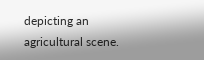depicting an agricultural scene.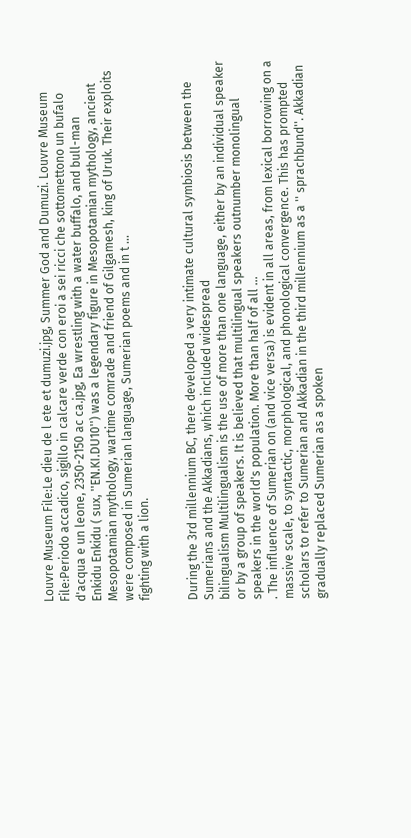Louvre Museum File:Le dieu de l ete et dumuzi.jpg, Summer God and Dumuzi. Louvre Museum File:Periodo accadico, sigillo in calcare verde con eroi a sei ricci che sottomettono un bufalo d'acqua e un leone, 2350-2150 ac ca.jpg, Ea wrestling with a water buffalo, and bull-man
Enkidu Enkidu ( sux, ''EN.KI.DU10'') was a legendary figure in Mesopotamian mythology, ancient Mesopotamian mythology, wartime comrade and friend of Gilgamesh, king of Uruk. Their exploits were composed in Sumerian language, Sumerian poems and in t ...
fighting with a lion.


During the 3rd millennium BC, there developed a very intimate cultural symbiosis between the Sumerians and the Akkadians, which included widespread
bilingualism Multilingualism is the use of more than one language, either by an individual speaker or by a group of speakers. It is believed that multilingual speakers outnumber monolingual speakers in the world's population. More than half of all ...
. The influence of Sumerian on (and vice versa) is evident in all areas, from lexical borrowing on a massive scale, to syntactic, morphological, and phonological convergence. This has prompted scholars to refer to Sumerian and Akkadian in the third millennium as a '' sprachbund''. Akkadian gradually replaced Sumerian as a spoken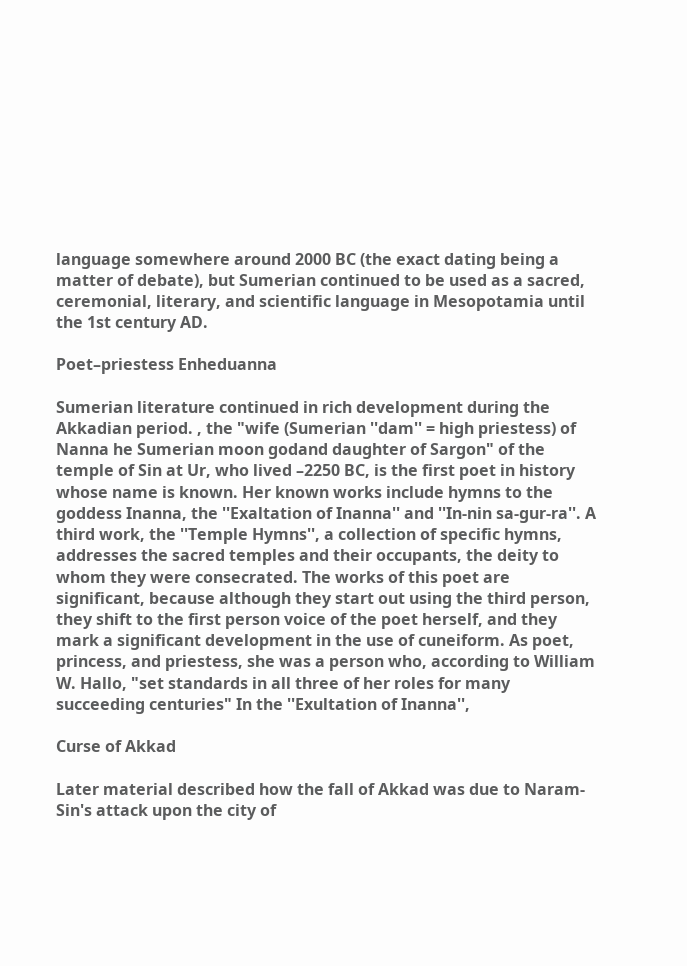language somewhere around 2000 BC (the exact dating being a matter of debate), but Sumerian continued to be used as a sacred, ceremonial, literary, and scientific language in Mesopotamia until the 1st century AD.

Poet–priestess Enheduanna

Sumerian literature continued in rich development during the Akkadian period. , the "wife (Sumerian ''dam'' = high priestess) of Nanna he Sumerian moon godand daughter of Sargon" of the temple of Sin at Ur, who lived –2250 BC, is the first poet in history whose name is known. Her known works include hymns to the goddess Inanna, the ''Exaltation of Inanna'' and ''In-nin sa-gur-ra''. A third work, the ''Temple Hymns'', a collection of specific hymns, addresses the sacred temples and their occupants, the deity to whom they were consecrated. The works of this poet are significant, because although they start out using the third person, they shift to the first person voice of the poet herself, and they mark a significant development in the use of cuneiform. As poet, princess, and priestess, she was a person who, according to William W. Hallo, "set standards in all three of her roles for many succeeding centuries" In the ''Exultation of Inanna'',

Curse of Akkad

Later material described how the fall of Akkad was due to Naram-Sin's attack upon the city of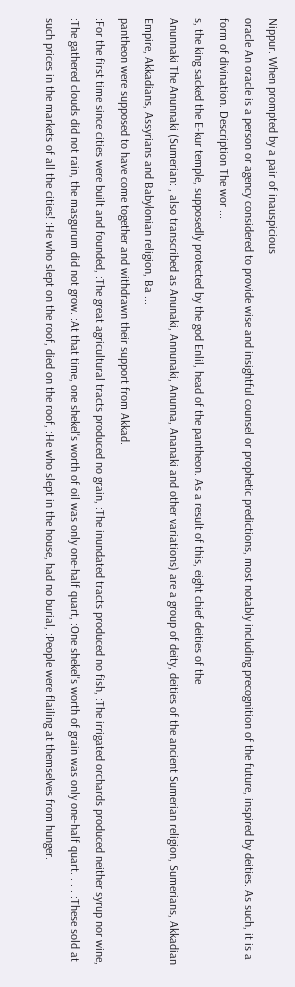Nippur. When prompted by a pair of inauspicious
oracle An oracle is a person or agency considered to provide wise and insightful counsel or prophetic predictions, most notably including precognition of the future, inspired by deities. As such, it is a form of divination. Description The wor ...
s, the king sacked the E-kur temple, supposedly protected by the god Enlil, head of the pantheon. As a result of this, eight chief deities of the
Anunnaki The Anunnaki (Sumerian: , also transcribed as Anunaki, Annunaki, Anunna, Ananaki and other variations) are a group of deity, deities of the ancient Sumerian religion, Sumerians, Akkadian Empire, Akkadians, Assyrians and Babylonian religion, Ba ...
pantheon were supposed to have come together and withdrawn their support from Akkad.
:For the first time since cities were built and founded, :The great agricultural tracts produced no grain, :The inundated tracts produced no fish, :The irrigated orchards produced neither syrup nor wine, :The gathered clouds did not rain, the masgurum did not grow. :At that time, one shekel's worth of oil was only one-half quart, :One shekel's worth of grain was only one-half quart. . . . :These sold at such prices in the markets of all the cities! :He who slept on the roof, died on the roof, :He who slept in the house, had no burial, :People were flailing at themselves from hunger.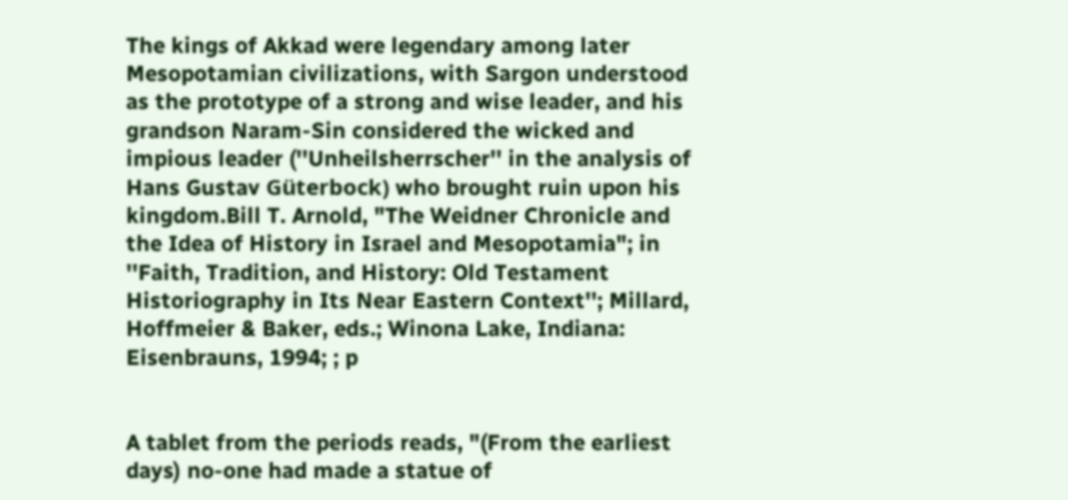The kings of Akkad were legendary among later Mesopotamian civilizations, with Sargon understood as the prototype of a strong and wise leader, and his grandson Naram-Sin considered the wicked and impious leader (''Unheilsherrscher'' in the analysis of Hans Gustav Güterbock) who brought ruin upon his kingdom.Bill T. Arnold, "The Weidner Chronicle and the Idea of History in Israel and Mesopotamia"; in ''Faith, Tradition, and History: Old Testament Historiography in Its Near Eastern Context''; Millard, Hoffmeier & Baker, eds.; Winona Lake, Indiana: Eisenbrauns, 1994; ; p


A tablet from the periods reads, "(From the earliest days) no-one had made a statue of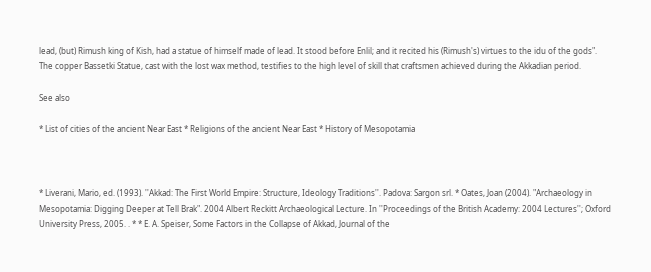lead, (but) Rimush king of Kish, had a statue of himself made of lead. It stood before Enlil; and it recited his (Rimush's) virtues to the idu of the gods". The copper Bassetki Statue, cast with the lost wax method, testifies to the high level of skill that craftsmen achieved during the Akkadian period.

See also

* List of cities of the ancient Near East * Religions of the ancient Near East * History of Mesopotamia



* Liverani, Mario, ed. (1993). ''Akkad: The First World Empire: Structure, Ideology Traditions''. Padova: Sargon srl. * Oates, Joan (2004). "Archaeology in Mesopotamia: Digging Deeper at Tell Brak". 2004 Albert Reckitt Archaeological Lecture. In ''Proceedings of the British Academy: 2004 Lectures''; Oxford University Press, 2005. . * * E. A. Speiser, Some Factors in the Collapse of Akkad, Journal of the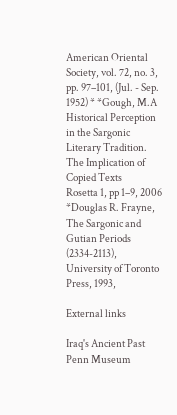American Oriental Society, vol. 72, no. 3, pp. 97–101, (Jul. - Sep. 1952) * *Gough, M.A
Historical Perception in the Sargonic Literary Tradition. The Implication of Copied Texts
Rosetta 1, pp 1–9, 2006 *Douglas R. Frayne, The Sargonic and Gutian Periods (2334-2113), University of Toronto Press, 1993,

External links

Iraq's Ancient Past
Penn Museum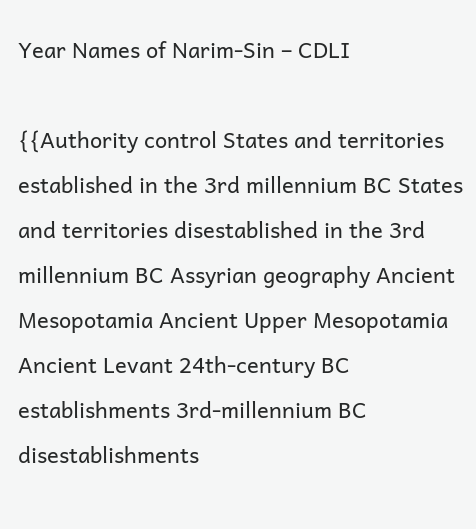Year Names of Narim-Sin – CDLI

{{Authority control States and territories established in the 3rd millennium BC States and territories disestablished in the 3rd millennium BC Assyrian geography Ancient Mesopotamia Ancient Upper Mesopotamia Ancient Levant 24th-century BC establishments 3rd-millennium BC disestablishments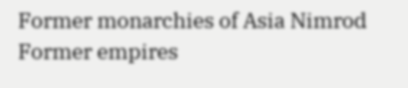Former monarchies of Asia Nimrod Former empires